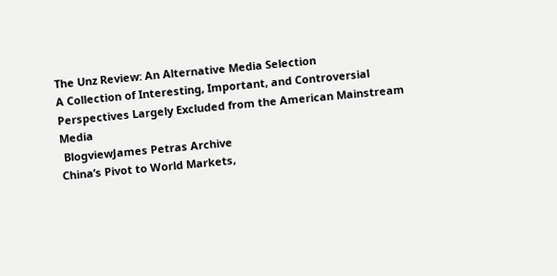The Unz Review: An Alternative Media Selection
A Collection of Interesting, Important, and Controversial Perspectives Largely Excluded from the American Mainstream Media
 BlogviewJames Petras Archive
China’s Pivot to World Markets,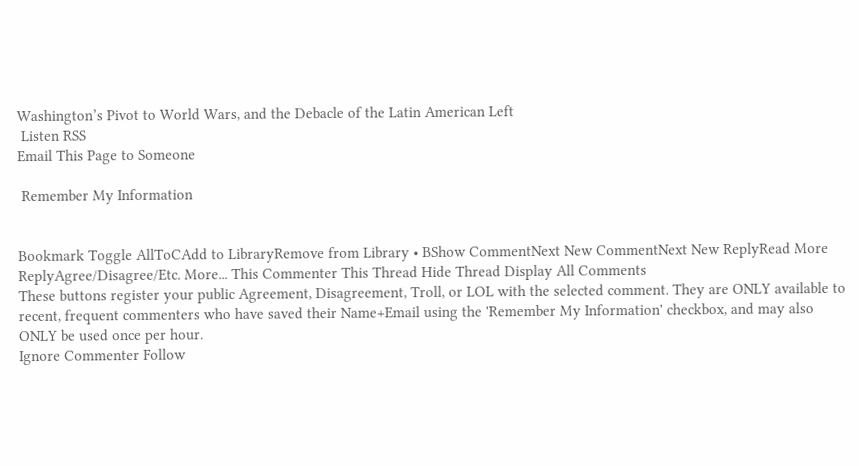Washington’s Pivot to World Wars, and the Debacle of the Latin American Left
 Listen RSS
Email This Page to Someone

 Remember My Information


Bookmark Toggle AllToCAdd to LibraryRemove from Library • BShow CommentNext New CommentNext New ReplyRead More
ReplyAgree/Disagree/Etc. More... This Commenter This Thread Hide Thread Display All Comments
These buttons register your public Agreement, Disagreement, Troll, or LOL with the selected comment. They are ONLY available to recent, frequent commenters who have saved their Name+Email using the 'Remember My Information' checkbox, and may also ONLY be used once per hour.
Ignore Commenter Follow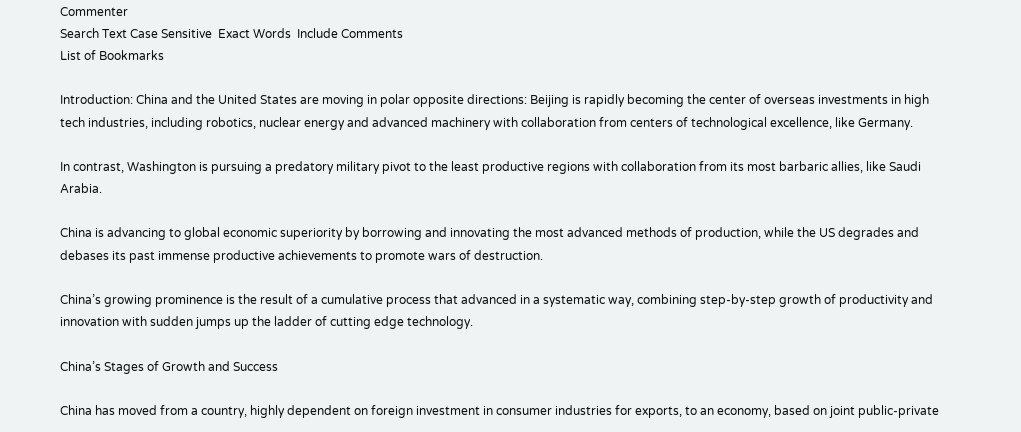Commenter
Search Text Case Sensitive  Exact Words  Include Comments
List of Bookmarks

Introduction: China and the United States are moving in polar opposite directions: Beijing is rapidly becoming the center of overseas investments in high tech industries, including robotics, nuclear energy and advanced machinery with collaboration from centers of technological excellence, like Germany.

In contrast, Washington is pursuing a predatory military pivot to the least productive regions with collaboration from its most barbaric allies, like Saudi Arabia.

China is advancing to global economic superiority by borrowing and innovating the most advanced methods of production, while the US degrades and debases its past immense productive achievements to promote wars of destruction.

China’s growing prominence is the result of a cumulative process that advanced in a systematic way, combining step-by-step growth of productivity and innovation with sudden jumps up the ladder of cutting edge technology.

China’s Stages of Growth and Success

China has moved from a country, highly dependent on foreign investment in consumer industries for exports, to an economy, based on joint public-private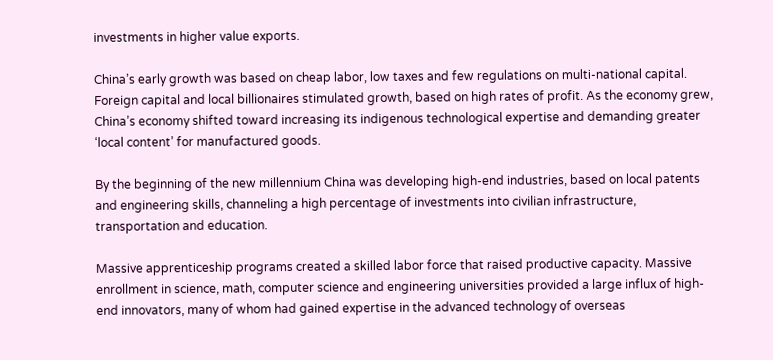investments in higher value exports.

China’s early growth was based on cheap labor, low taxes and few regulations on multi-national capital. Foreign capital and local billionaires stimulated growth, based on high rates of profit. As the economy grew, China’s economy shifted toward increasing its indigenous technological expertise and demanding greater ‘local content’ for manufactured goods.

By the beginning of the new millennium China was developing high-end industries, based on local patents and engineering skills, channeling a high percentage of investments into civilian infrastructure, transportation and education.

Massive apprenticeship programs created a skilled labor force that raised productive capacity. Massive enrollment in science, math, computer science and engineering universities provided a large influx of high-end innovators, many of whom had gained expertise in the advanced technology of overseas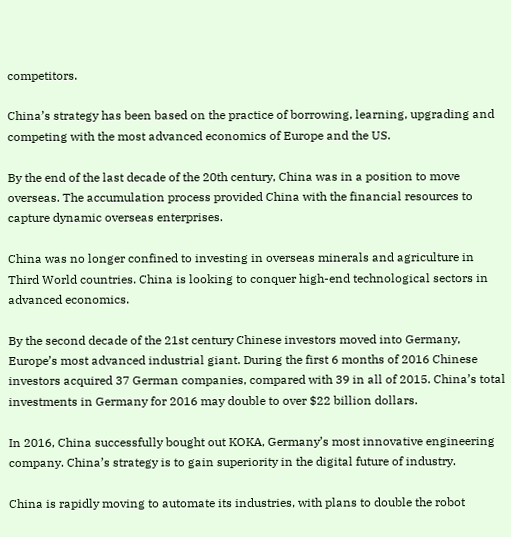competitors.

China’s strategy has been based on the practice of borrowing, learning, upgrading and competing with the most advanced economics of Europe and the US.

By the end of the last decade of the 20th century, China was in a position to move overseas. The accumulation process provided China with the financial resources to capture dynamic overseas enterprises.

China was no longer confined to investing in overseas minerals and agriculture in Third World countries. China is looking to conquer high-end technological sectors in advanced economics.

By the second decade of the 21st century Chinese investors moved into Germany, Europe’s most advanced industrial giant. During the first 6 months of 2016 Chinese investors acquired 37 German companies, compared with 39 in all of 2015. China’s total investments in Germany for 2016 may double to over $22 billion dollars.

In 2016, China successfully bought out KOKA, Germany’s most innovative engineering company. China’s strategy is to gain superiority in the digital future of industry.

China is rapidly moving to automate its industries, with plans to double the robot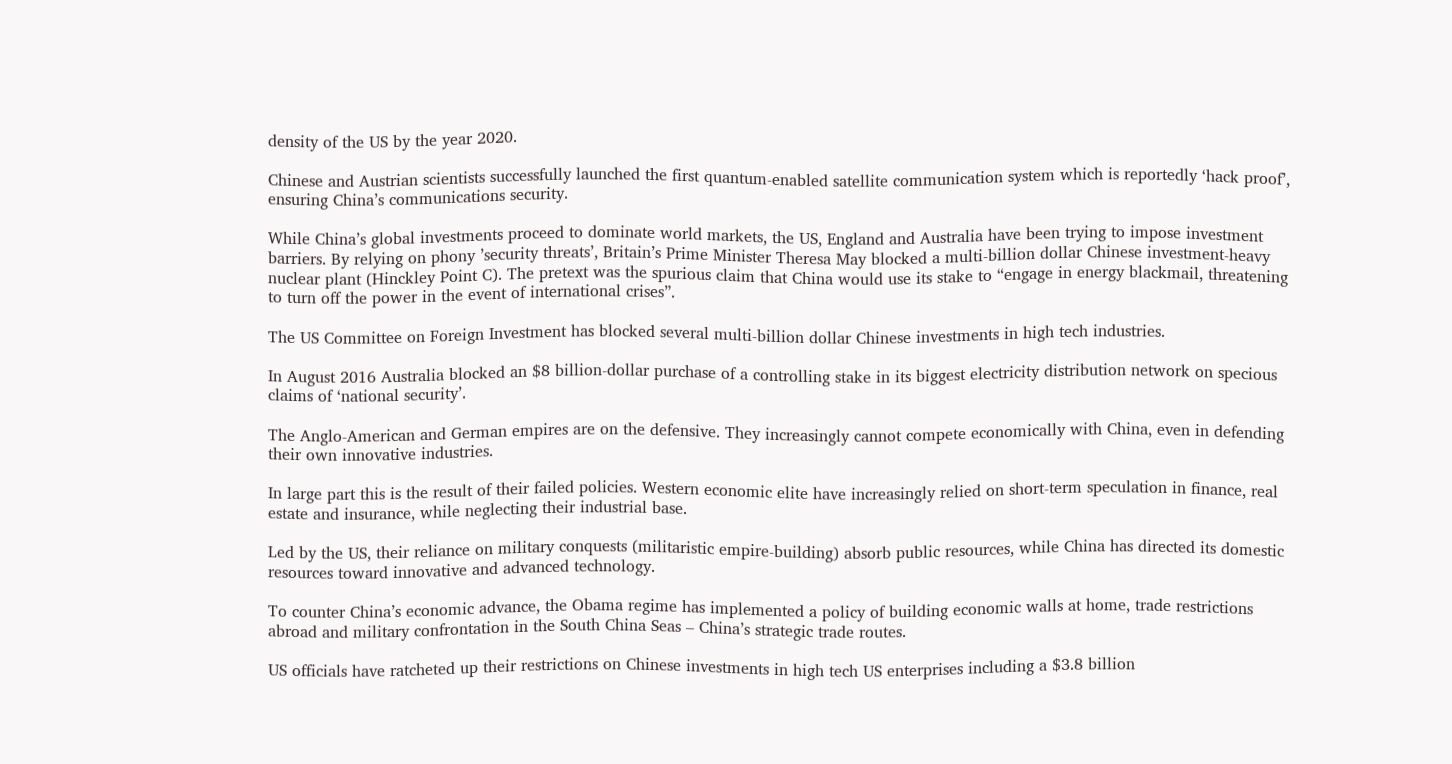density of the US by the year 2020.

Chinese and Austrian scientists successfully launched the first quantum-enabled satellite communication system which is reportedly ‘hack proof’, ensuring China’s communications security.

While China’s global investments proceed to dominate world markets, the US, England and Australia have been trying to impose investment barriers. By relying on phony ’security threats’, Britain’s Prime Minister Theresa May blocked a multi-billion dollar Chinese investment-heavy nuclear plant (Hinckley Point C). The pretext was the spurious claim that China would use its stake to “engage in energy blackmail, threatening to turn off the power in the event of international crises”.

The US Committee on Foreign Investment has blocked several multi-billion dollar Chinese investments in high tech industries.

In August 2016 Australia blocked an $8 billion-dollar purchase of a controlling stake in its biggest electricity distribution network on specious claims of ‘national security’.

The Anglo-American and German empires are on the defensive. They increasingly cannot compete economically with China, even in defending their own innovative industries.

In large part this is the result of their failed policies. Western economic elite have increasingly relied on short-term speculation in finance, real estate and insurance, while neglecting their industrial base.

Led by the US, their reliance on military conquests (militaristic empire-building) absorb public resources, while China has directed its domestic resources toward innovative and advanced technology.

To counter China’s economic advance, the Obama regime has implemented a policy of building economic walls at home, trade restrictions abroad and military confrontation in the South China Seas – China’s strategic trade routes.

US officials have ratcheted up their restrictions on Chinese investments in high tech US enterprises including a $3.8 billion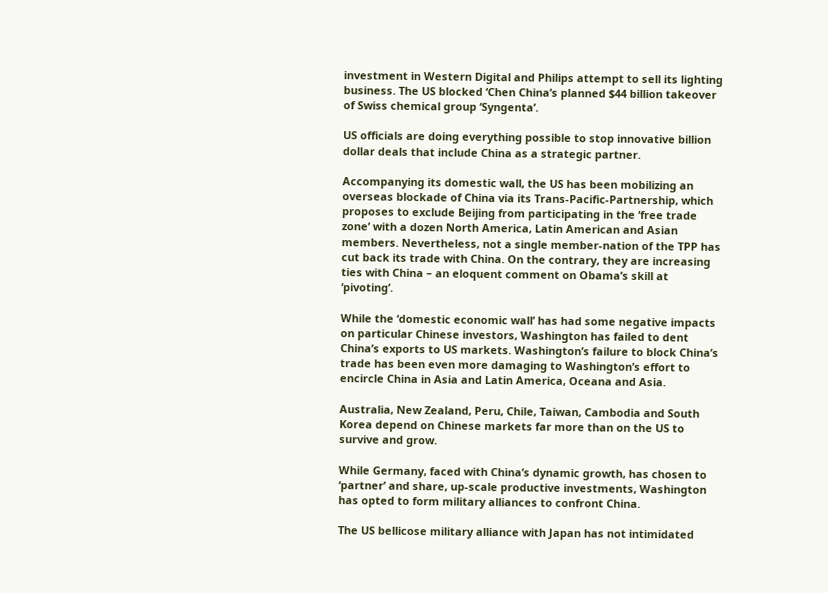investment in Western Digital and Philips attempt to sell its lighting business. The US blocked ‘Chen China’s planned $44 billion takeover of Swiss chemical group ‘Syngenta’.

US officials are doing everything possible to stop innovative billion dollar deals that include China as a strategic partner.

Accompanying its domestic wall, the US has been mobilizing an overseas blockade of China via its Trans-Pacific-Partnership, which proposes to exclude Beijing from participating in the ‘free trade zone’ with a dozen North America, Latin American and Asian members. Nevertheless, not a single member-nation of the TPP has cut back its trade with China. On the contrary, they are increasing ties with China – an eloquent comment on Obama’s skill at ‘pivoting’.

While the ‘domestic economic wall’ has had some negative impacts on particular Chinese investors, Washington has failed to dent China’s exports to US markets. Washington’s failure to block China’s trade has been even more damaging to Washington’s effort to encircle China in Asia and Latin America, Oceana and Asia.

Australia, New Zealand, Peru, Chile, Taiwan, Cambodia and South Korea depend on Chinese markets far more than on the US to survive and grow.

While Germany, faced with China’s dynamic growth, has chosen to ‘partner’ and share, up-scale productive investments, Washington has opted to form military alliances to confront China.

The US bellicose military alliance with Japan has not intimidated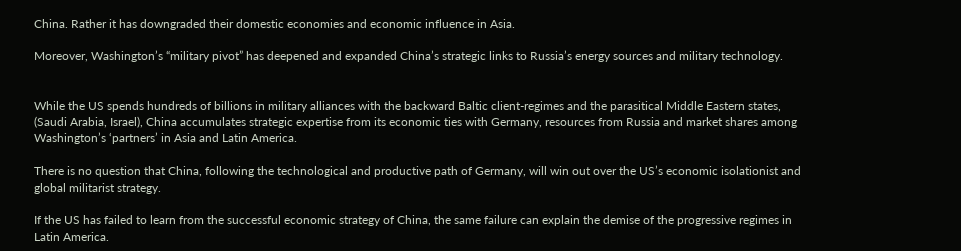China. Rather it has downgraded their domestic economies and economic influence in Asia.

Moreover, Washington’s “military pivot” has deepened and expanded China’s strategic links to Russia’s energy sources and military technology.


While the US spends hundreds of billions in military alliances with the backward Baltic client-regimes and the parasitical Middle Eastern states, (Saudi Arabia, Israel), China accumulates strategic expertise from its economic ties with Germany, resources from Russia and market shares among Washington’s ‘partners’ in Asia and Latin America.

There is no question that China, following the technological and productive path of Germany, will win out over the US’s economic isolationist and global militarist strategy.

If the US has failed to learn from the successful economic strategy of China, the same failure can explain the demise of the progressive regimes in Latin America.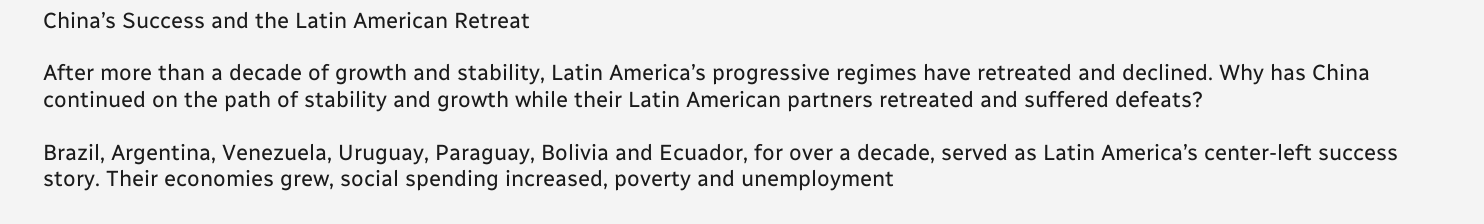China’s Success and the Latin American Retreat

After more than a decade of growth and stability, Latin America’s progressive regimes have retreated and declined. Why has China continued on the path of stability and growth while their Latin American partners retreated and suffered defeats?

Brazil, Argentina, Venezuela, Uruguay, Paraguay, Bolivia and Ecuador, for over a decade, served as Latin America’s center-left success story. Their economies grew, social spending increased, poverty and unemployment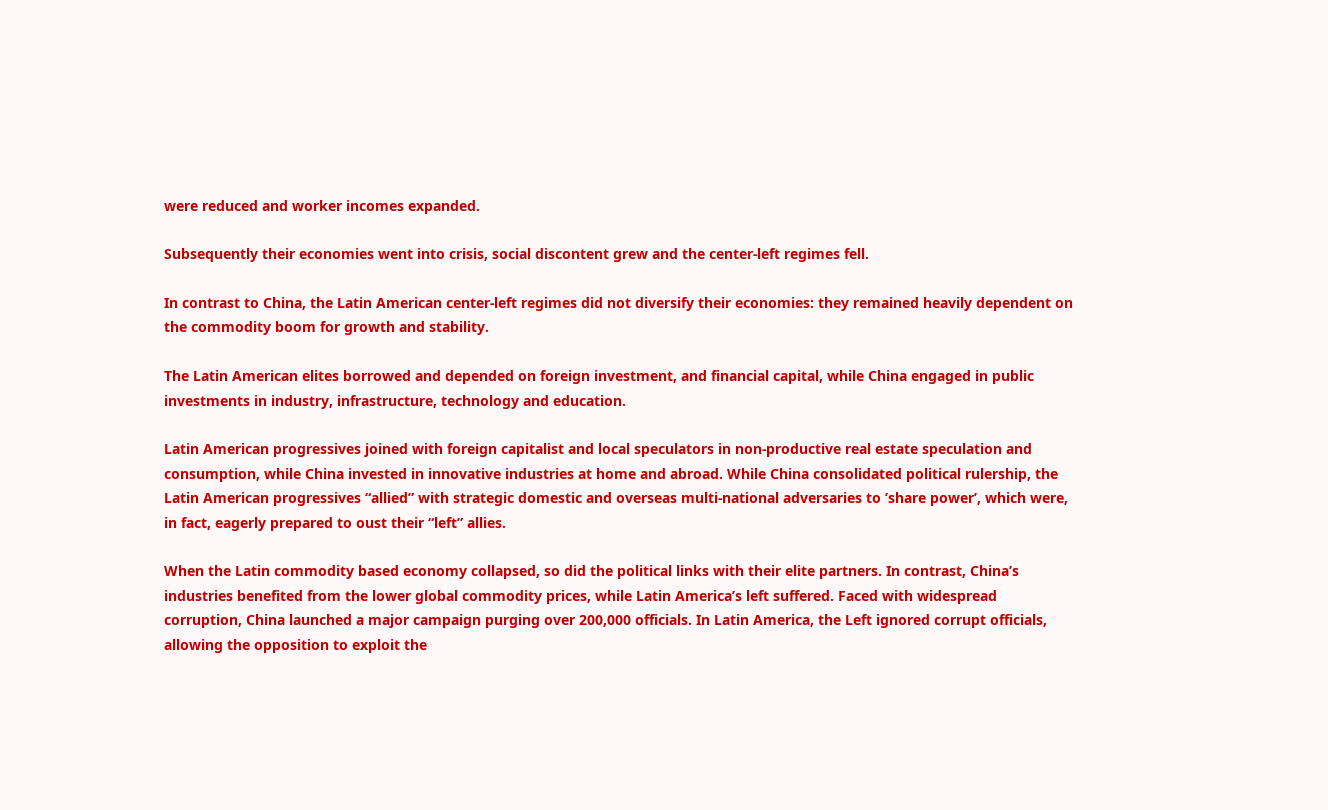were reduced and worker incomes expanded.

Subsequently their economies went into crisis, social discontent grew and the center-left regimes fell.

In contrast to China, the Latin American center-left regimes did not diversify their economies: they remained heavily dependent on the commodity boom for growth and stability.

The Latin American elites borrowed and depended on foreign investment, and financial capital, while China engaged in public investments in industry, infrastructure, technology and education.

Latin American progressives joined with foreign capitalist and local speculators in non-productive real estate speculation and consumption, while China invested in innovative industries at home and abroad. While China consolidated political rulership, the Latin American progressives “allied” with strategic domestic and overseas multi-national adversaries to ’share power’, which were, in fact, eagerly prepared to oust their “left” allies.

When the Latin commodity based economy collapsed, so did the political links with their elite partners. In contrast, China’s industries benefited from the lower global commodity prices, while Latin America’s left suffered. Faced with widespread corruption, China launched a major campaign purging over 200,000 officials. In Latin America, the Left ignored corrupt officials, allowing the opposition to exploit the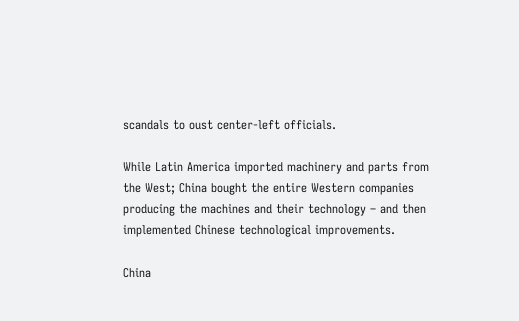scandals to oust center-left officials.

While Latin America imported machinery and parts from the West; China bought the entire Western companies producing the machines and their technology – and then implemented Chinese technological improvements.

China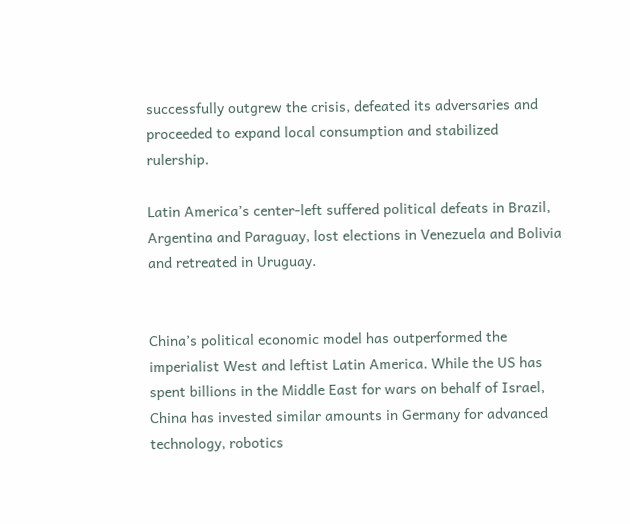successfully outgrew the crisis, defeated its adversaries and proceeded to expand local consumption and stabilized rulership.

Latin America’s center-left suffered political defeats in Brazil, Argentina and Paraguay, lost elections in Venezuela and Bolivia and retreated in Uruguay.


China’s political economic model has outperformed the imperialist West and leftist Latin America. While the US has spent billions in the Middle East for wars on behalf of Israel, China has invested similar amounts in Germany for advanced technology, robotics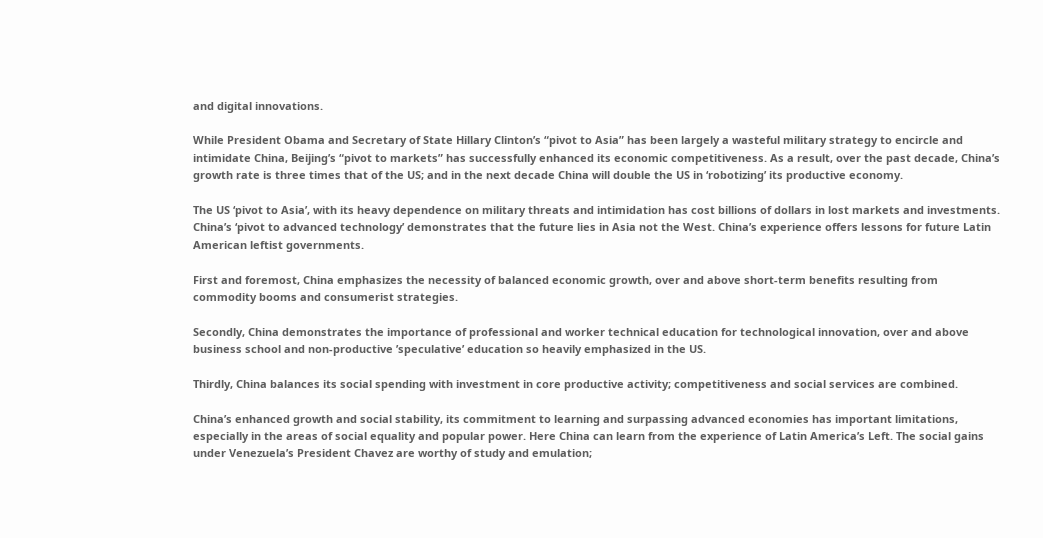and digital innovations.

While President Obama and Secretary of State Hillary Clinton’s “pivot to Asia” has been largely a wasteful military strategy to encircle and intimidate China, Beijing’s “pivot to markets” has successfully enhanced its economic competitiveness. As a result, over the past decade, China’s growth rate is three times that of the US; and in the next decade China will double the US in ‘robotizing’ its productive economy.

The US ‘pivot to Asia’, with its heavy dependence on military threats and intimidation has cost billions of dollars in lost markets and investments. China’s ‘pivot to advanced technology’ demonstrates that the future lies in Asia not the West. China’s experience offers lessons for future Latin American leftist governments.

First and foremost, China emphasizes the necessity of balanced economic growth, over and above short-term benefits resulting from commodity booms and consumerist strategies.

Secondly, China demonstrates the importance of professional and worker technical education for technological innovation, over and above business school and non-productive ’speculative’ education so heavily emphasized in the US.

Thirdly, China balances its social spending with investment in core productive activity; competitiveness and social services are combined.

China’s enhanced growth and social stability, its commitment to learning and surpassing advanced economies has important limitations, especially in the areas of social equality and popular power. Here China can learn from the experience of Latin America’s Left. The social gains under Venezuela’s President Chavez are worthy of study and emulation;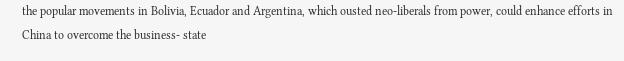the popular movements in Bolivia, Ecuador and Argentina, which ousted neo-liberals from power, could enhance efforts in China to overcome the business- state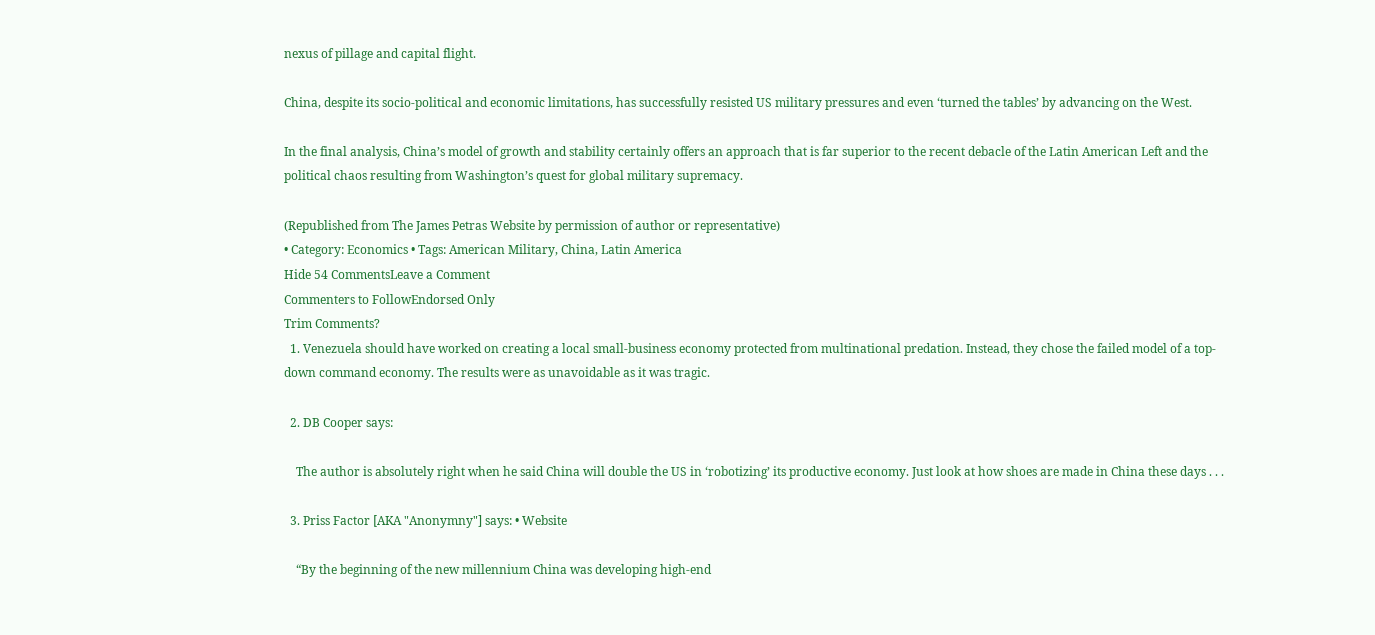nexus of pillage and capital flight.

China, despite its socio-political and economic limitations, has successfully resisted US military pressures and even ‘turned the tables’ by advancing on the West.

In the final analysis, China’s model of growth and stability certainly offers an approach that is far superior to the recent debacle of the Latin American Left and the political chaos resulting from Washington’s quest for global military supremacy.

(Republished from The James Petras Website by permission of author or representative)
• Category: Economics • Tags: American Military, China, Latin America
Hide 54 CommentsLeave a Comment
Commenters to FollowEndorsed Only
Trim Comments?
  1. Venezuela should have worked on creating a local small-business economy protected from multinational predation. Instead, they chose the failed model of a top-down command economy. The results were as unavoidable as it was tragic.

  2. DB Cooper says:

    The author is absolutely right when he said China will double the US in ‘robotizing’ its productive economy. Just look at how shoes are made in China these days . . .

  3. Priss Factor [AKA "Anonymny"] says: • Website

    “By the beginning of the new millennium China was developing high-end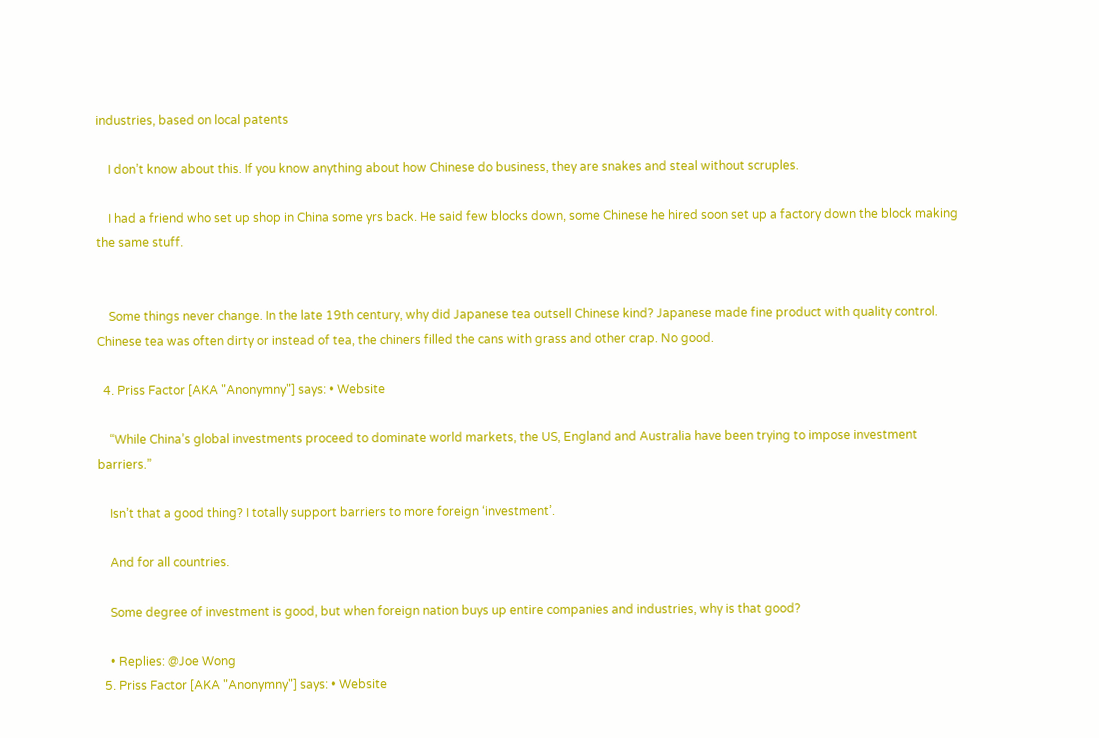industries, based on local patents

    I don’t know about this. If you know anything about how Chinese do business, they are snakes and steal without scruples.

    I had a friend who set up shop in China some yrs back. He said few blocks down, some Chinese he hired soon set up a factory down the block making the same stuff.


    Some things never change. In the late 19th century, why did Japanese tea outsell Chinese kind? Japanese made fine product with quality control. Chinese tea was often dirty or instead of tea, the chiners filled the cans with grass and other crap. No good.

  4. Priss Factor [AKA "Anonymny"] says: • Website

    “While China’s global investments proceed to dominate world markets, the US, England and Australia have been trying to impose investment barriers.”

    Isn’t that a good thing? I totally support barriers to more foreign ‘investment’.

    And for all countries.

    Some degree of investment is good, but when foreign nation buys up entire companies and industries, why is that good?

    • Replies: @Joe Wong
  5. Priss Factor [AKA "Anonymny"] says: • Website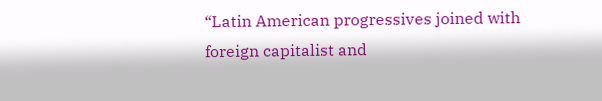“Latin American progressives joined with foreign capitalist and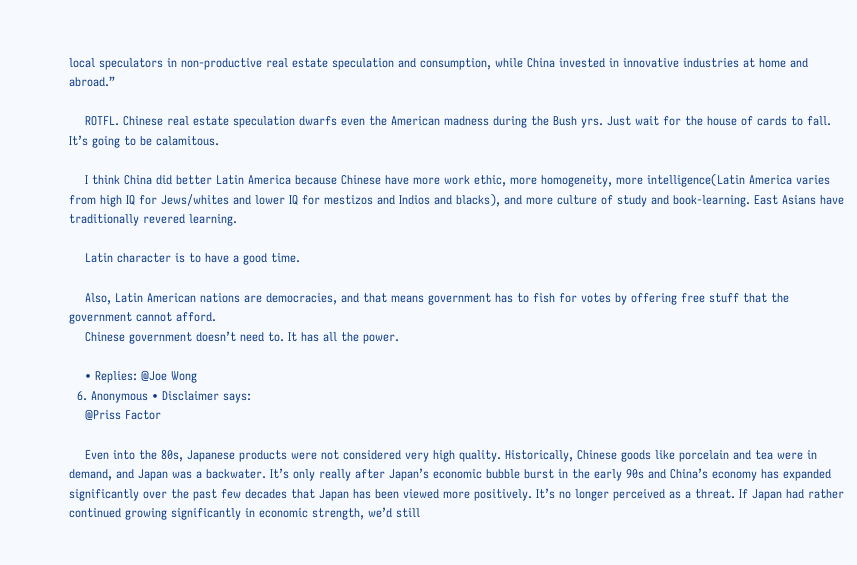local speculators in non-productive real estate speculation and consumption, while China invested in innovative industries at home and abroad.”

    ROTFL. Chinese real estate speculation dwarfs even the American madness during the Bush yrs. Just wait for the house of cards to fall. It’s going to be calamitous.

    I think China did better Latin America because Chinese have more work ethic, more homogeneity, more intelligence(Latin America varies from high IQ for Jews/whites and lower IQ for mestizos and Indios and blacks), and more culture of study and book-learning. East Asians have traditionally revered learning.

    Latin character is to have a good time.

    Also, Latin American nations are democracies, and that means government has to fish for votes by offering free stuff that the government cannot afford.
    Chinese government doesn’t need to. It has all the power.

    • Replies: @Joe Wong
  6. Anonymous • Disclaimer says:
    @Priss Factor

    Even into the 80s, Japanese products were not considered very high quality. Historically, Chinese goods like porcelain and tea were in demand, and Japan was a backwater. It’s only really after Japan’s economic bubble burst in the early 90s and China’s economy has expanded significantly over the past few decades that Japan has been viewed more positively. It’s no longer perceived as a threat. If Japan had rather continued growing significantly in economic strength, we’d still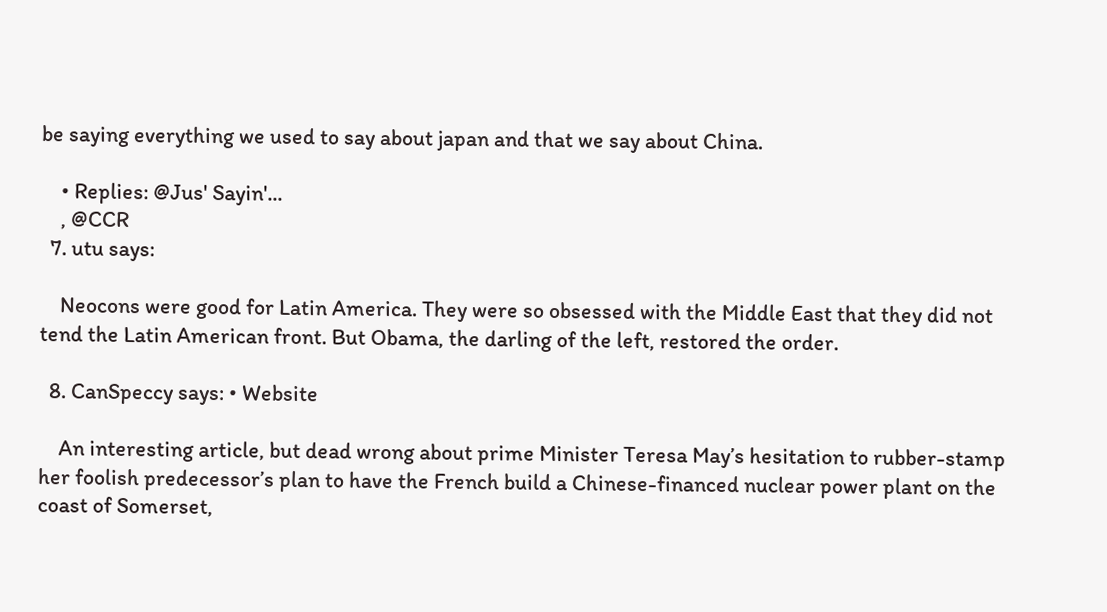be saying everything we used to say about japan and that we say about China.

    • Replies: @Jus' Sayin'...
    , @CCR
  7. utu says:

    Neocons were good for Latin America. They were so obsessed with the Middle East that they did not tend the Latin American front. But Obama, the darling of the left, restored the order.

  8. CanSpeccy says: • Website

    An interesting article, but dead wrong about prime Minister Teresa May’s hesitation to rubber-stamp her foolish predecessor’s plan to have the French build a Chinese-financed nuclear power plant on the coast of Somerset,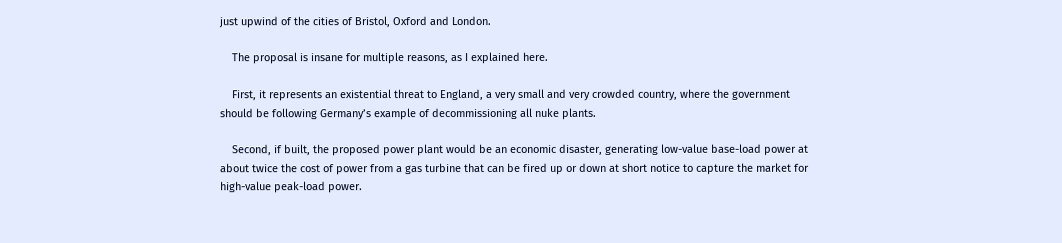just upwind of the cities of Bristol, Oxford and London.

    The proposal is insane for multiple reasons, as I explained here.

    First, it represents an existential threat to England, a very small and very crowded country, where the government should be following Germany’s example of decommissioning all nuke plants.

    Second, if built, the proposed power plant would be an economic disaster, generating low-value base-load power at about twice the cost of power from a gas turbine that can be fired up or down at short notice to capture the market for high-value peak-load power.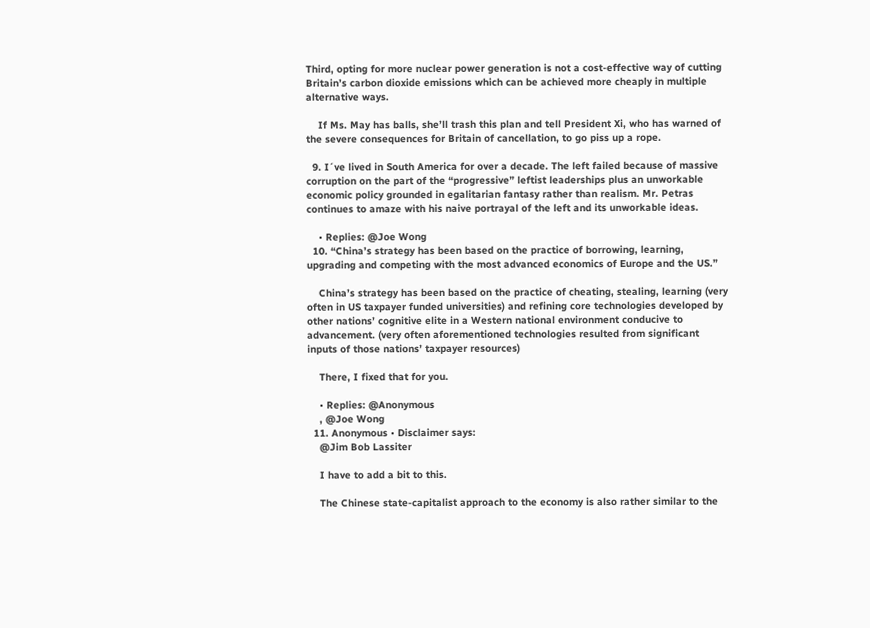Third, opting for more nuclear power generation is not a cost-effective way of cutting Britain’s carbon dioxide emissions which can be achieved more cheaply in multiple alternative ways.

    If Ms. May has balls, she’ll trash this plan and tell President Xi, who has warned of the severe consequences for Britain of cancellation, to go piss up a rope.

  9. I´ve lived in South America for over a decade. The left failed because of massive corruption on the part of the “progressive” leftist leaderships plus an unworkable economic policy grounded in egalitarian fantasy rather than realism. Mr. Petras continues to amaze with his naive portrayal of the left and its unworkable ideas.

    • Replies: @Joe Wong
  10. “China’s strategy has been based on the practice of borrowing, learning, upgrading and competing with the most advanced economics of Europe and the US.”

    China’s strategy has been based on the practice of cheating, stealing, learning (very often in US taxpayer funded universities) and refining core technologies developed by other nations’ cognitive elite in a Western national environment conducive to advancement. (very often aforementioned technologies resulted from significant inputs of those nations’ taxpayer resources)

    There, I fixed that for you.

    • Replies: @Anonymous
    , @Joe Wong
  11. Anonymous • Disclaimer says:
    @Jim Bob Lassiter

    I have to add a bit to this.

    The Chinese state-capitalist approach to the economy is also rather similar to the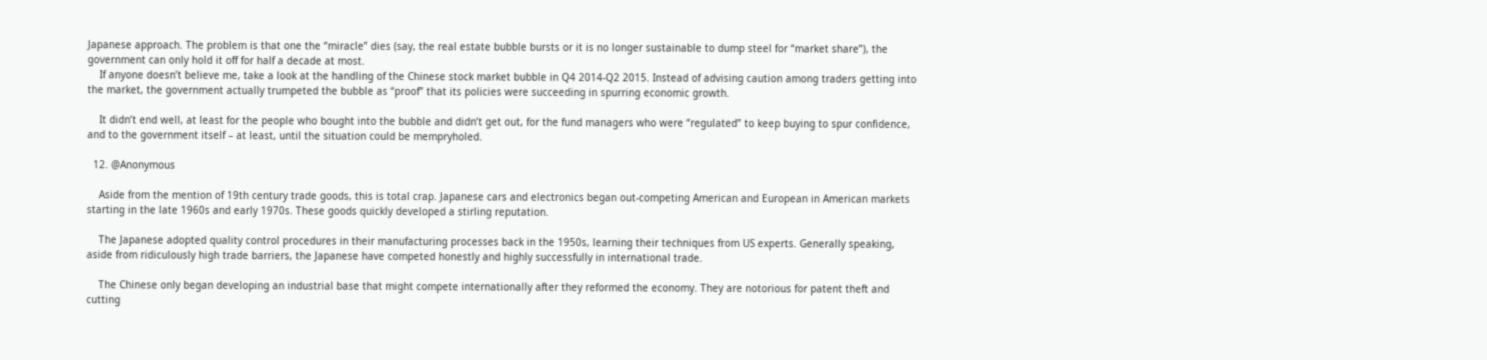Japanese approach. The problem is that one the “miracle” dies (say, the real estate bubble bursts or it is no longer sustainable to dump steel for “market share”), the government can only hold it off for half a decade at most.
    If anyone doesn’t believe me, take a look at the handling of the Chinese stock market bubble in Q4 2014-Q2 2015. Instead of advising caution among traders getting into the market, the government actually trumpeted the bubble as “proof” that its policies were succeeding in spurring economic growth.

    It didn’t end well, at least for the people who bought into the bubble and didn’t get out, for the fund managers who were “regulated” to keep buying to spur confidence, and to the government itself – at least, until the situation could be mempryholed.

  12. @Anonymous

    Aside from the mention of 19th century trade goods, this is total crap. Japanese cars and electronics began out-competing American and European in American markets starting in the late 1960s and early 1970s. These goods quickly developed a stirling reputation.

    The Japanese adopted quality control procedures in their manufacturing processes back in the 1950s, learning their techniques from US experts. Generally speaking, aside from ridiculously high trade barriers, the Japanese have competed honestly and highly successfully in international trade.

    The Chinese only began developing an industrial base that might compete internationally after they reformed the economy. They are notorious for patent theft and cutting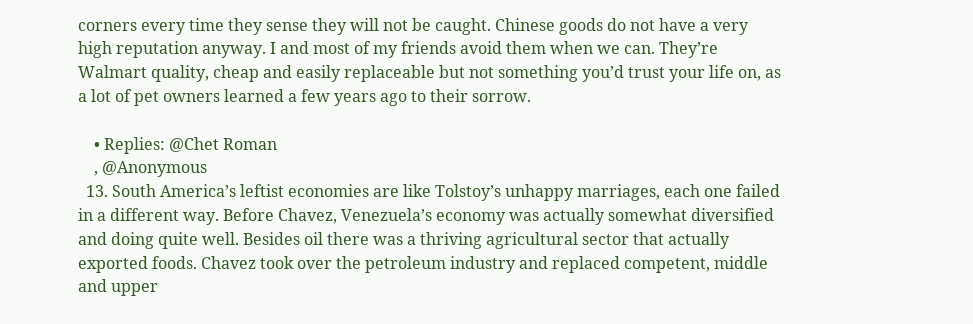corners every time they sense they will not be caught. Chinese goods do not have a very high reputation anyway. I and most of my friends avoid them when we can. They’re Walmart quality, cheap and easily replaceable but not something you’d trust your life on, as a lot of pet owners learned a few years ago to their sorrow.

    • Replies: @Chet Roman
    , @Anonymous
  13. South America’s leftist economies are like Tolstoy’s unhappy marriages, each one failed in a different way. Before Chavez, Venezuela’s economy was actually somewhat diversified and doing quite well. Besides oil there was a thriving agricultural sector that actually exported foods. Chavez took over the petroleum industry and replaced competent, middle and upper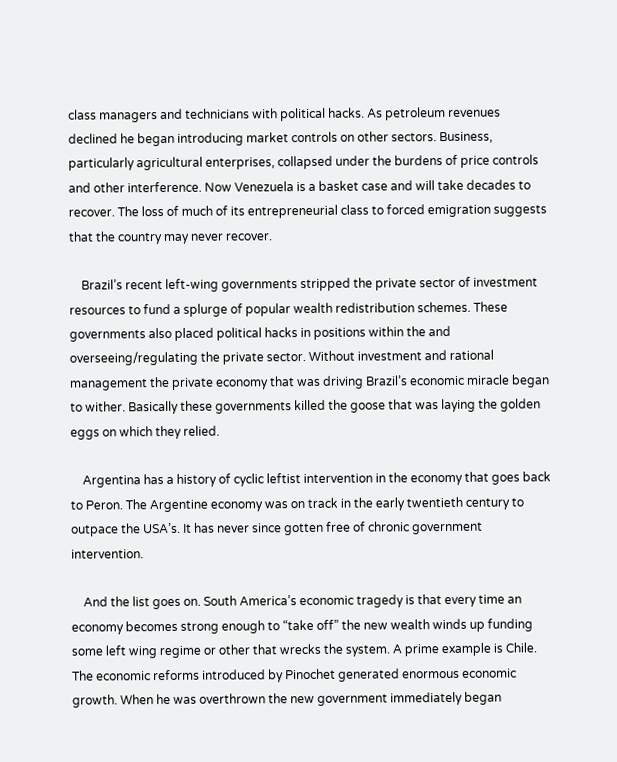class managers and technicians with political hacks. As petroleum revenues declined he began introducing market controls on other sectors. Business, particularly agricultural enterprises, collapsed under the burdens of price controls and other interference. Now Venezuela is a basket case and will take decades to recover. The loss of much of its entrepreneurial class to forced emigration suggests that the country may never recover.

    Brazil’s recent left-wing governments stripped the private sector of investment resources to fund a splurge of popular wealth redistribution schemes. These governments also placed political hacks in positions within the and overseeing/regulating the private sector. Without investment and rational management the private economy that was driving Brazil’s economic miracle began to wither. Basically these governments killed the goose that was laying the golden eggs on which they relied.

    Argentina has a history of cyclic leftist intervention in the economy that goes back to Peron. The Argentine economy was on track in the early twentieth century to outpace the USA’s. It has never since gotten free of chronic government intervention.

    And the list goes on. South America’s economic tragedy is that every time an economy becomes strong enough to “take off” the new wealth winds up funding some left wing regime or other that wrecks the system. A prime example is Chile. The economic reforms introduced by Pinochet generated enormous economic growth. When he was overthrown the new government immediately began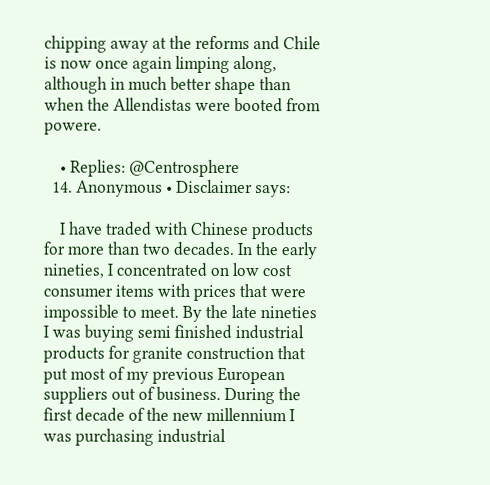chipping away at the reforms and Chile is now once again limping along, although in much better shape than when the Allendistas were booted from powere.

    • Replies: @Centrosphere
  14. Anonymous • Disclaimer says:

    I have traded with Chinese products for more than two decades. In the early nineties, I concentrated on low cost consumer items with prices that were impossible to meet. By the late nineties I was buying semi finished industrial products for granite construction that put most of my previous European suppliers out of business. During the first decade of the new millennium I was purchasing industrial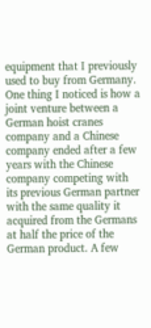equipment that I previously used to buy from Germany. One thing I noticed is how a joint venture between a German hoist cranes company and a Chinese company ended after a few years with the Chinese company competing with its previous German partner with the same quality it acquired from the Germans at half the price of the German product. A few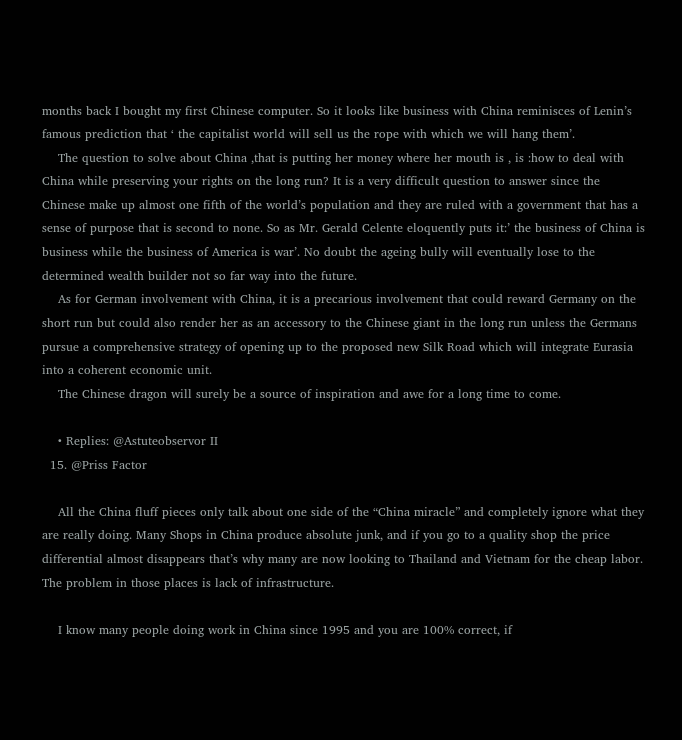months back I bought my first Chinese computer. So it looks like business with China reminisces of Lenin’s famous prediction that ‘ the capitalist world will sell us the rope with which we will hang them’.
    The question to solve about China ,that is putting her money where her mouth is , is :how to deal with China while preserving your rights on the long run? It is a very difficult question to answer since the Chinese make up almost one fifth of the world’s population and they are ruled with a government that has a sense of purpose that is second to none. So as Mr. Gerald Celente eloquently puts it:’ the business of China is business while the business of America is war’. No doubt the ageing bully will eventually lose to the determined wealth builder not so far way into the future.
    As for German involvement with China, it is a precarious involvement that could reward Germany on the short run but could also render her as an accessory to the Chinese giant in the long run unless the Germans pursue a comprehensive strategy of opening up to the proposed new Silk Road which will integrate Eurasia into a coherent economic unit.
    The Chinese dragon will surely be a source of inspiration and awe for a long time to come.

    • Replies: @Astuteobservor II
  15. @Priss Factor

    All the China fluff pieces only talk about one side of the “China miracle” and completely ignore what they are really doing. Many Shops in China produce absolute junk, and if you go to a quality shop the price differential almost disappears that’s why many are now looking to Thailand and Vietnam for the cheap labor. The problem in those places is lack of infrastructure.

    I know many people doing work in China since 1995 and you are 100% correct, if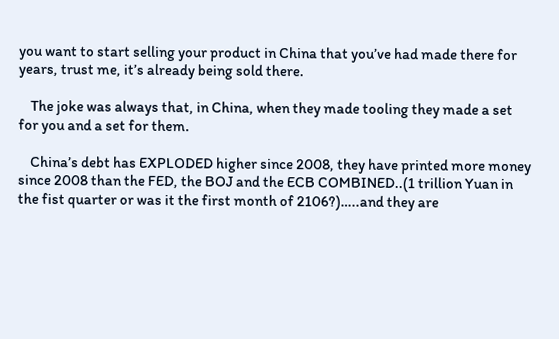you want to start selling your product in China that you’ve had made there for years, trust me, it’s already being sold there.

    The joke was always that, in China, when they made tooling they made a set for you and a set for them.

    China’s debt has EXPLODED higher since 2008, they have printed more money since 2008 than the FED, the BOJ and the ECB COMBINED..(1 trillion Yuan in the fist quarter or was it the first month of 2106?)…..and they are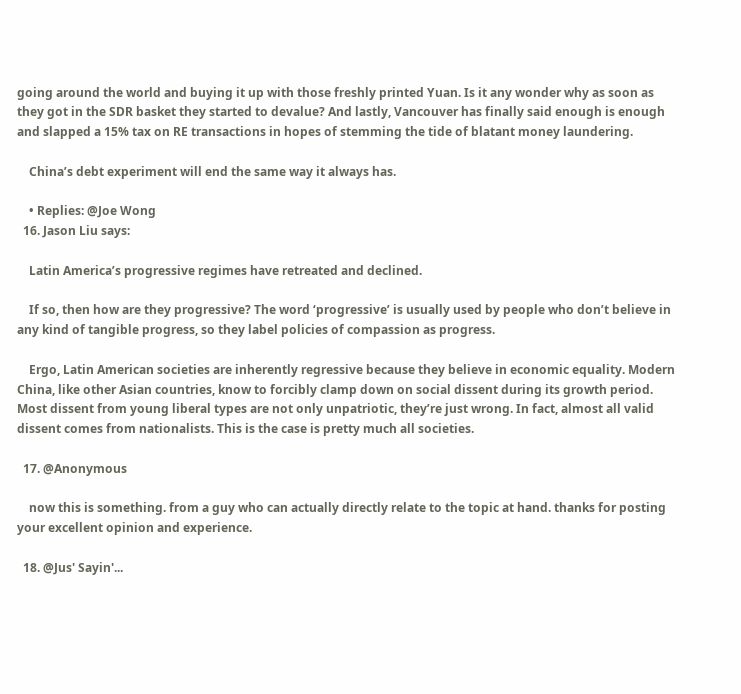going around the world and buying it up with those freshly printed Yuan. Is it any wonder why as soon as they got in the SDR basket they started to devalue? And lastly, Vancouver has finally said enough is enough and slapped a 15% tax on RE transactions in hopes of stemming the tide of blatant money laundering.

    China’s debt experiment will end the same way it always has.

    • Replies: @Joe Wong
  16. Jason Liu says:

    Latin America’s progressive regimes have retreated and declined.

    If so, then how are they progressive? The word ‘progressive’ is usually used by people who don’t believe in any kind of tangible progress, so they label policies of compassion as progress.

    Ergo, Latin American societies are inherently regressive because they believe in economic equality. Modern China, like other Asian countries, know to forcibly clamp down on social dissent during its growth period. Most dissent from young liberal types are not only unpatriotic, they’re just wrong. In fact, almost all valid dissent comes from nationalists. This is the case is pretty much all societies.

  17. @Anonymous

    now this is something. from a guy who can actually directly relate to the topic at hand. thanks for posting your excellent opinion and experience.

  18. @Jus' Sayin'...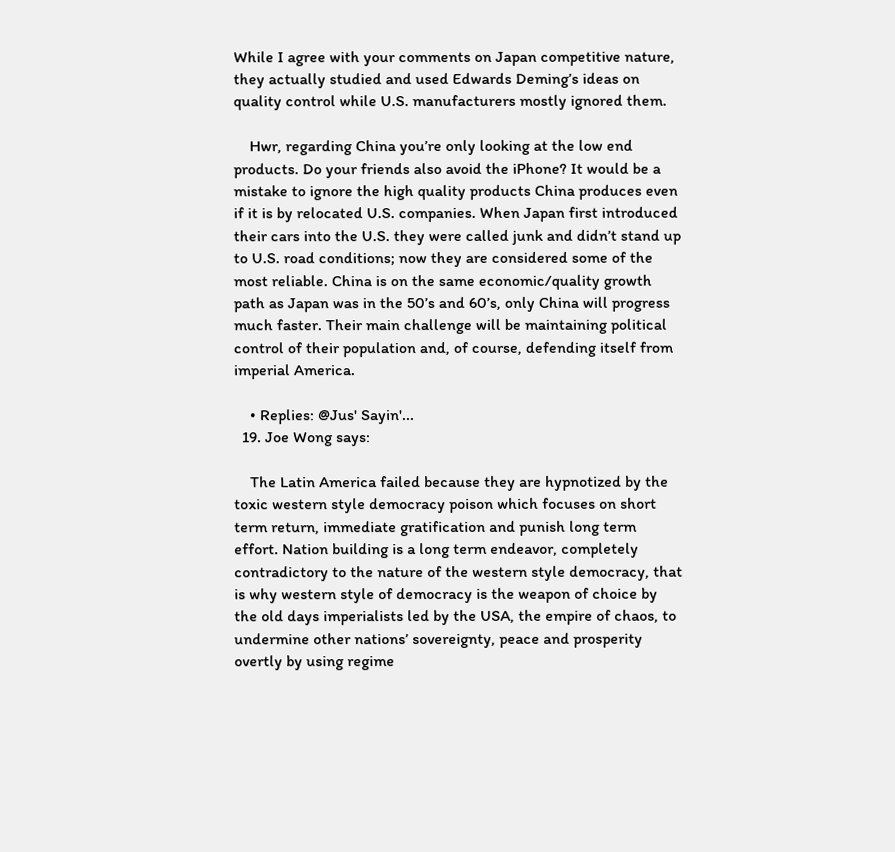While I agree with your comments on Japan competitive nature, they actually studied and used Edwards Deming’s ideas on quality control while U.S. manufacturers mostly ignored them.

    Hwr, regarding China you’re only looking at the low end products. Do your friends also avoid the iPhone? It would be a mistake to ignore the high quality products China produces even if it is by relocated U.S. companies. When Japan first introduced their cars into the U.S. they were called junk and didn’t stand up to U.S. road conditions; now they are considered some of the most reliable. China is on the same economic/quality growth path as Japan was in the 50’s and 60’s, only China will progress much faster. Their main challenge will be maintaining political control of their population and, of course, defending itself from imperial America.

    • Replies: @Jus' Sayin'...
  19. Joe Wong says:

    The Latin America failed because they are hypnotized by the toxic western style democracy poison which focuses on short term return, immediate gratification and punish long term effort. Nation building is a long term endeavor, completely contradictory to the nature of the western style democracy, that is why western style of democracy is the weapon of choice by the old days imperialists led by the USA, the empire of chaos, to undermine other nations’ sovereignty, peace and prosperity overtly by using regime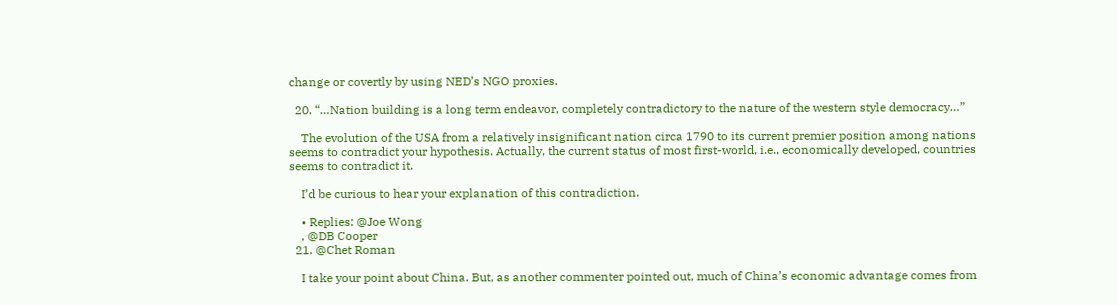change or covertly by using NED’s NGO proxies.

  20. “…Nation building is a long term endeavor, completely contradictory to the nature of the western style democracy…”

    The evolution of the USA from a relatively insignificant nation circa 1790 to its current premier position among nations seems to contradict your hypothesis. Actually, the current status of most first-world, i.e., economically developed, countries seems to contradict it.

    I’d be curious to hear your explanation of this contradiction.

    • Replies: @Joe Wong
    , @DB Cooper
  21. @Chet Roman

    I take your point about China. But, as another commenter pointed out, much of China’s economic advantage comes from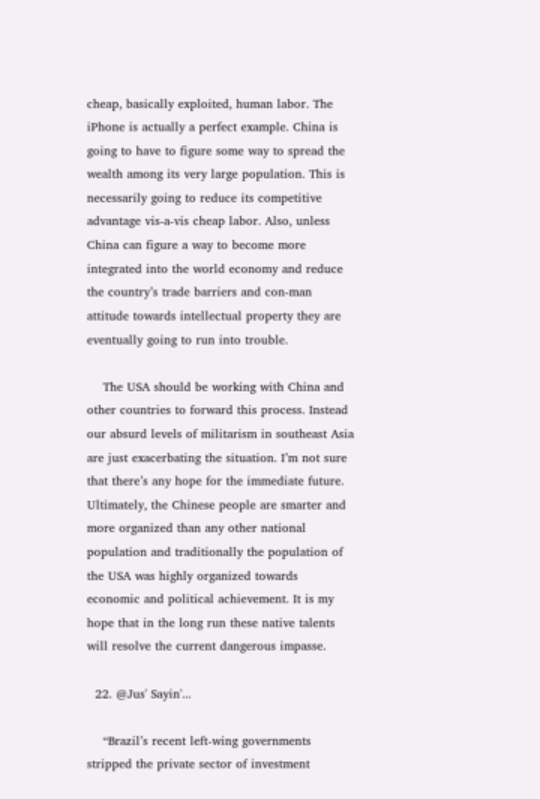cheap, basically exploited, human labor. The iPhone is actually a perfect example. China is going to have to figure some way to spread the wealth among its very large population. This is necessarily going to reduce its competitive advantage vis-a-vis cheap labor. Also, unless China can figure a way to become more integrated into the world economy and reduce the country’s trade barriers and con-man attitude towards intellectual property they are eventually going to run into trouble.

    The USA should be working with China and other countries to forward this process. Instead our absurd levels of militarism in southeast Asia are just exacerbating the situation. I’m not sure that there’s any hope for the immediate future. Ultimately, the Chinese people are smarter and more organized than any other national population and traditionally the population of the USA was highly organized towards economic and political achievement. It is my hope that in the long run these native talents will resolve the current dangerous impasse.

  22. @Jus' Sayin'...

    “Brazil’s recent left-wing governments stripped the private sector of investment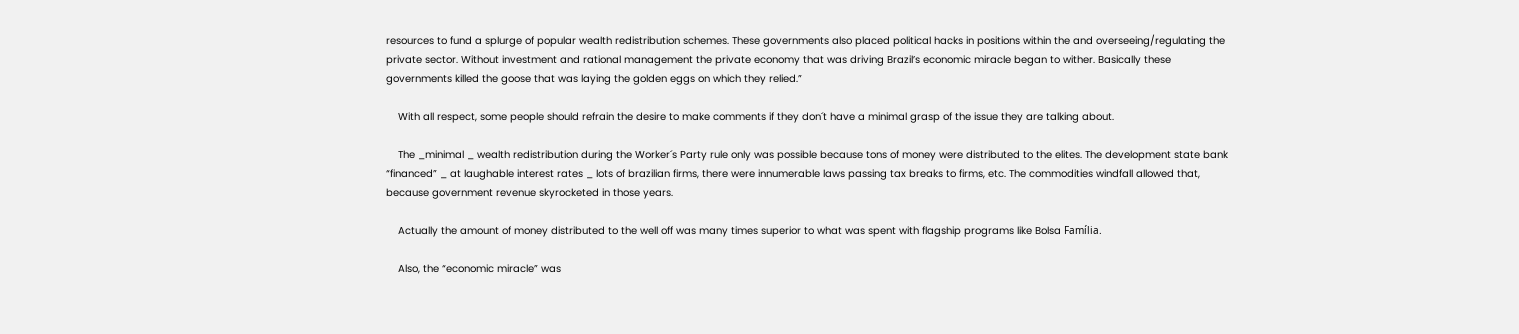resources to fund a splurge of popular wealth redistribution schemes. These governments also placed political hacks in positions within the and overseeing/regulating the private sector. Without investment and rational management the private economy that was driving Brazil’s economic miracle began to wither. Basically these governments killed the goose that was laying the golden eggs on which they relied.”

    With all respect, some people should refrain the desire to make comments if they don´t have a minimal grasp of the issue they are talking about.

    The _minimal _ wealth redistribution during the Worker´s Party rule only was possible because tons of money were distributed to the elites. The development state bank “financed” _ at laughable interest rates _ lots of brazilian firms, there were innumerable laws passing tax breaks to firms, etc. The commodities windfall allowed that, because government revenue skyrocketed in those years.

    Actually the amount of money distributed to the well off was many times superior to what was spent with flagship programs like Bolsa Família.

    Also, the “economic miracle” was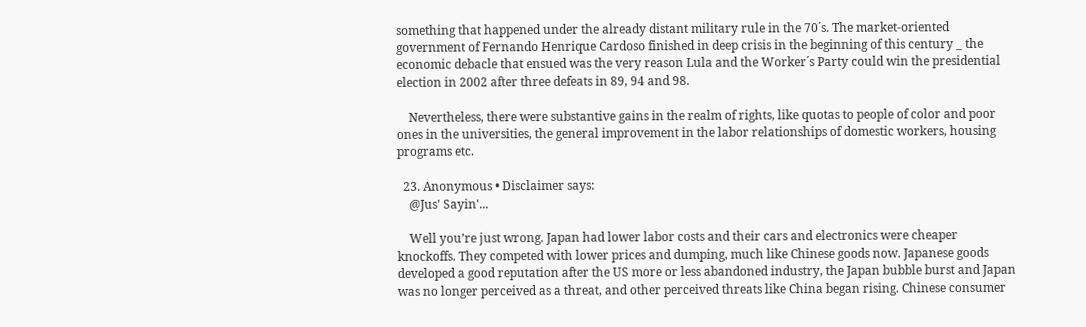something that happened under the already distant military rule in the 70´s. The market-oriented government of Fernando Henrique Cardoso finished in deep crisis in the beginning of this century _ the economic debacle that ensued was the very reason Lula and the Worker´s Party could win the presidential election in 2002 after three defeats in 89, 94 and 98.

    Nevertheless, there were substantive gains in the realm of rights, like quotas to people of color and poor ones in the universities, the general improvement in the labor relationships of domestic workers, housing programs etc.

  23. Anonymous • Disclaimer says:
    @Jus' Sayin'...

    Well you’re just wrong. Japan had lower labor costs and their cars and electronics were cheaper knockoffs. They competed with lower prices and dumping, much like Chinese goods now. Japanese goods developed a good reputation after the US more or less abandoned industry, the Japan bubble burst and Japan was no longer perceived as a threat, and other perceived threats like China began rising. Chinese consumer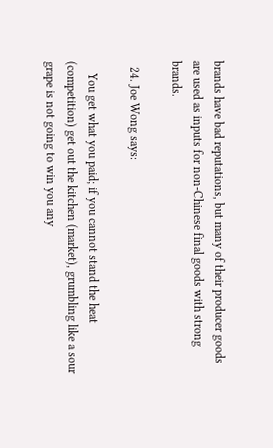brands have bad reputations, but many of their producer goods are used as inputs for non-Chinese final goods with strong brands.

  24. Joe Wong says:

    You get what you paid; if you cannot stand the heat (competition) get out the kitchen (market), grumbling like a sour grape is not going to win you any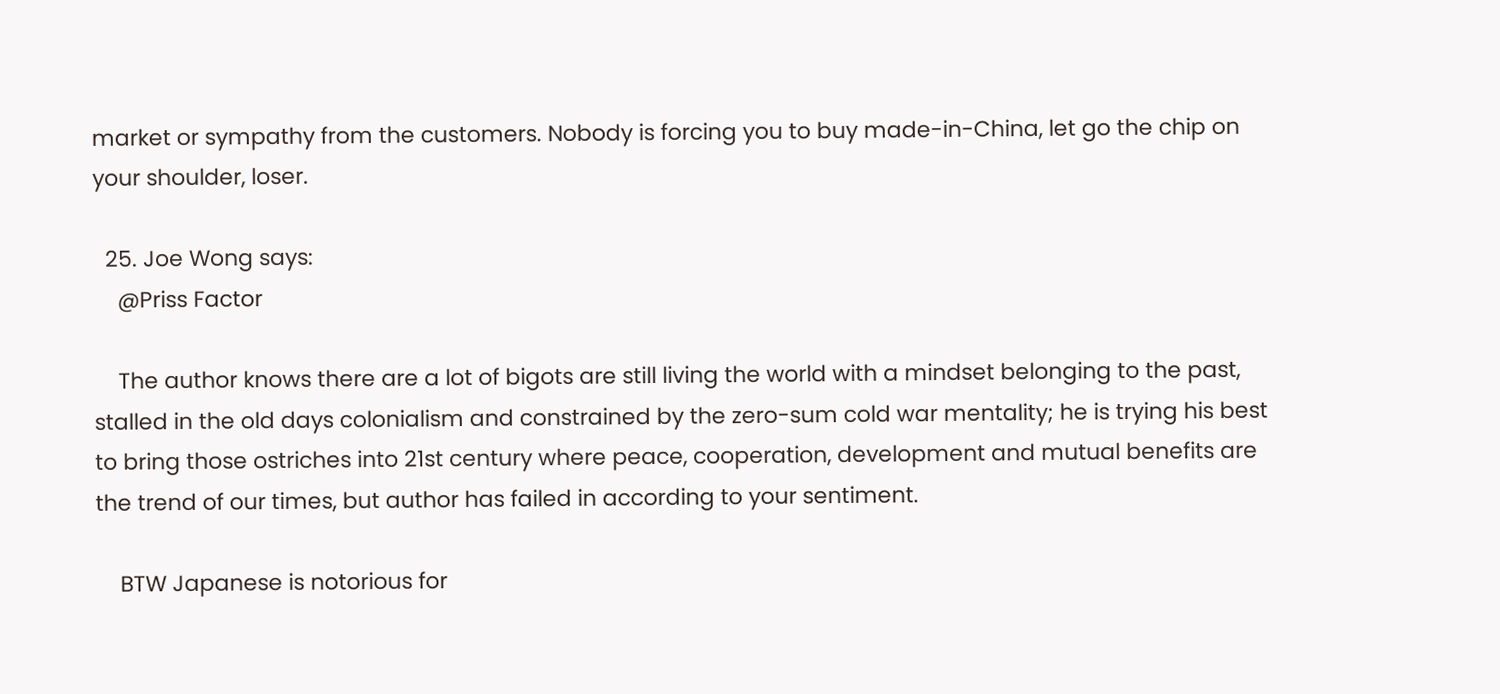market or sympathy from the customers. Nobody is forcing you to buy made-in-China, let go the chip on your shoulder, loser.

  25. Joe Wong says:
    @Priss Factor

    The author knows there are a lot of bigots are still living the world with a mindset belonging to the past, stalled in the old days colonialism and constrained by the zero-sum cold war mentality; he is trying his best to bring those ostriches into 21st century where peace, cooperation, development and mutual benefits are the trend of our times, but author has failed in according to your sentiment.

    BTW Japanese is notorious for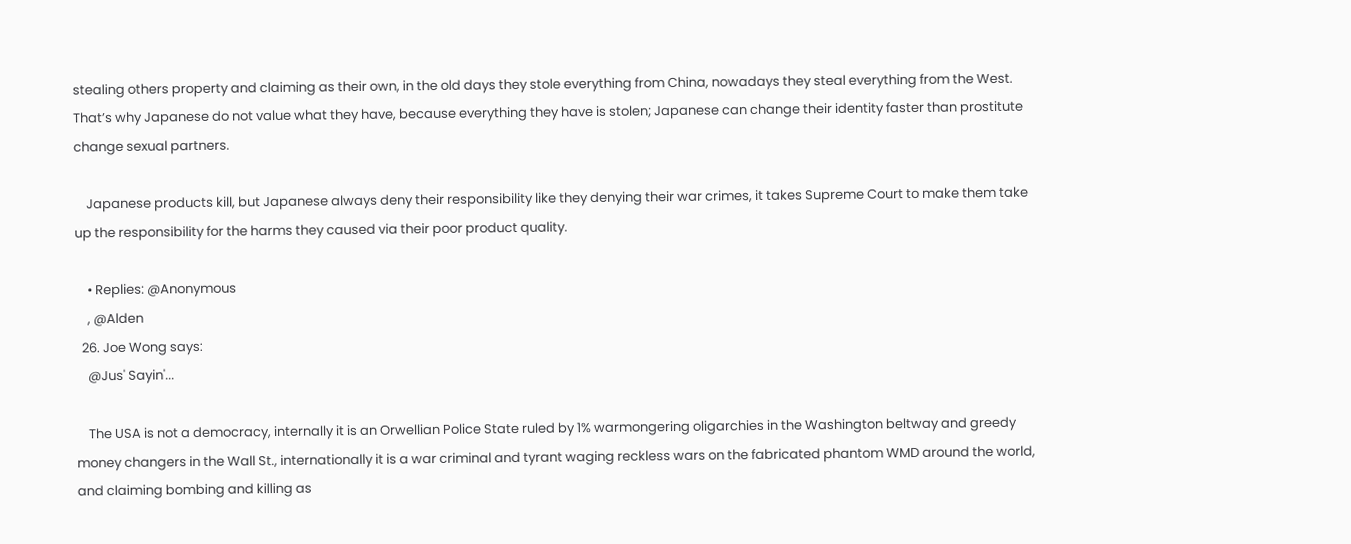stealing others property and claiming as their own, in the old days they stole everything from China, nowadays they steal everything from the West. That’s why Japanese do not value what they have, because everything they have is stolen; Japanese can change their identity faster than prostitute change sexual partners.

    Japanese products kill, but Japanese always deny their responsibility like they denying their war crimes, it takes Supreme Court to make them take up the responsibility for the harms they caused via their poor product quality.

    • Replies: @Anonymous
    , @Alden
  26. Joe Wong says:
    @Jus' Sayin'...

    The USA is not a democracy, internally it is an Orwellian Police State ruled by 1% warmongering oligarchies in the Washington beltway and greedy money changers in the Wall St., internationally it is a war criminal and tyrant waging reckless wars on the fabricated phantom WMD around the world, and claiming bombing and killing as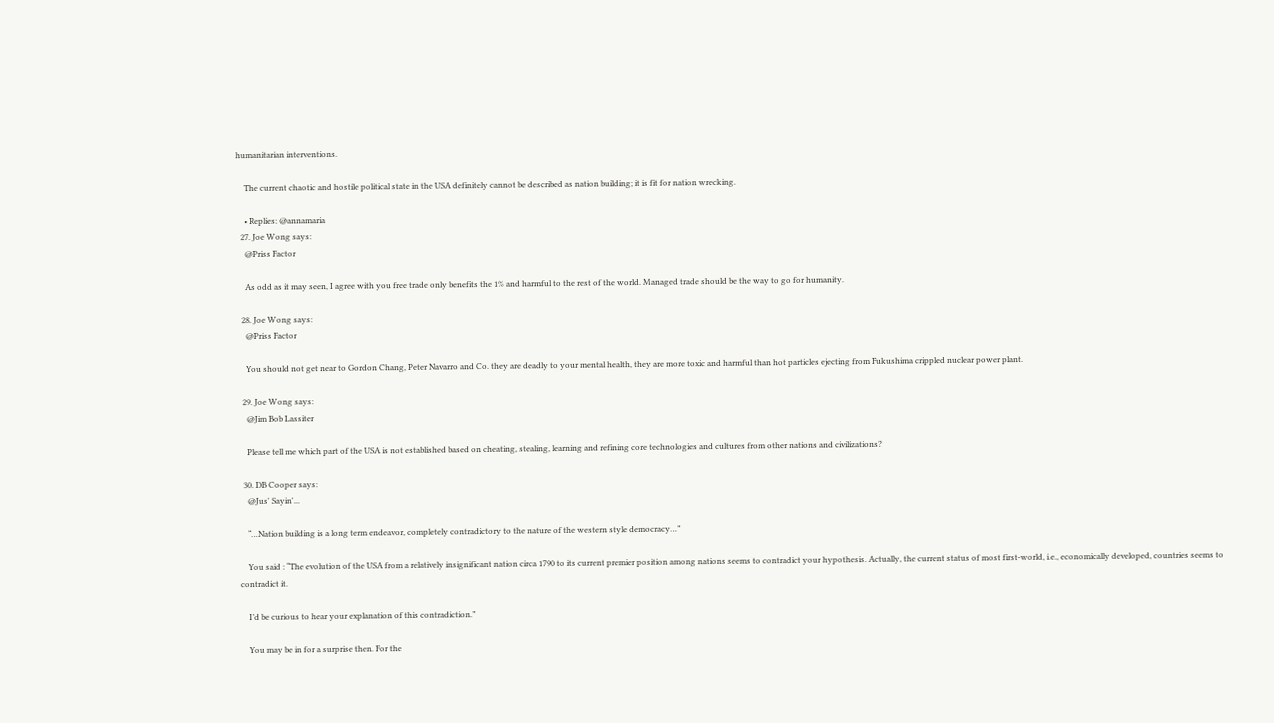humanitarian interventions.

    The current chaotic and hostile political state in the USA definitely cannot be described as nation building; it is fit for nation wrecking.

    • Replies: @annamaria
  27. Joe Wong says:
    @Priss Factor

    As odd as it may seen, I agree with you free trade only benefits the 1% and harmful to the rest of the world. Managed trade should be the way to go for humanity.

  28. Joe Wong says:
    @Priss Factor

    You should not get near to Gordon Chang, Peter Navarro and Co. they are deadly to your mental health, they are more toxic and harmful than hot particles ejecting from Fukushima crippled nuclear power plant.

  29. Joe Wong says:
    @Jim Bob Lassiter

    Please tell me which part of the USA is not established based on cheating, stealing, learning and refining core technologies and cultures from other nations and civilizations?

  30. DB Cooper says:
    @Jus' Sayin'...

    “…Nation building is a long term endeavor, completely contradictory to the nature of the western style democracy…”

    You said : “The evolution of the USA from a relatively insignificant nation circa 1790 to its current premier position among nations seems to contradict your hypothesis. Actually, the current status of most first-world, i.e., economically developed, countries seems to contradict it.

    I’d be curious to hear your explanation of this contradiction.”

    You may be in for a surprise then. For the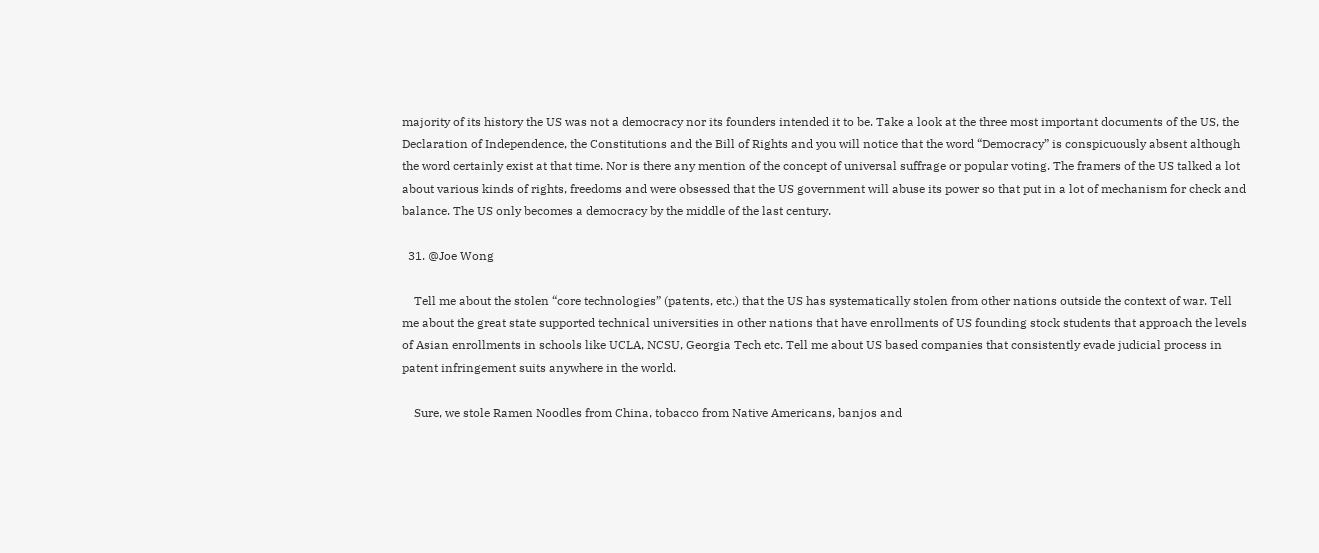majority of its history the US was not a democracy nor its founders intended it to be. Take a look at the three most important documents of the US, the Declaration of Independence, the Constitutions and the Bill of Rights and you will notice that the word “Democracy” is conspicuously absent although the word certainly exist at that time. Nor is there any mention of the concept of universal suffrage or popular voting. The framers of the US talked a lot about various kinds of rights, freedoms and were obsessed that the US government will abuse its power so that put in a lot of mechanism for check and balance. The US only becomes a democracy by the middle of the last century.

  31. @Joe Wong

    Tell me about the stolen “core technologies” (patents, etc.) that the US has systematically stolen from other nations outside the context of war. Tell me about the great state supported technical universities in other nations that have enrollments of US founding stock students that approach the levels of Asian enrollments in schools like UCLA, NCSU, Georgia Tech etc. Tell me about US based companies that consistently evade judicial process in patent infringement suits anywhere in the world.

    Sure, we stole Ramen Noodles from China, tobacco from Native Americans, banjos and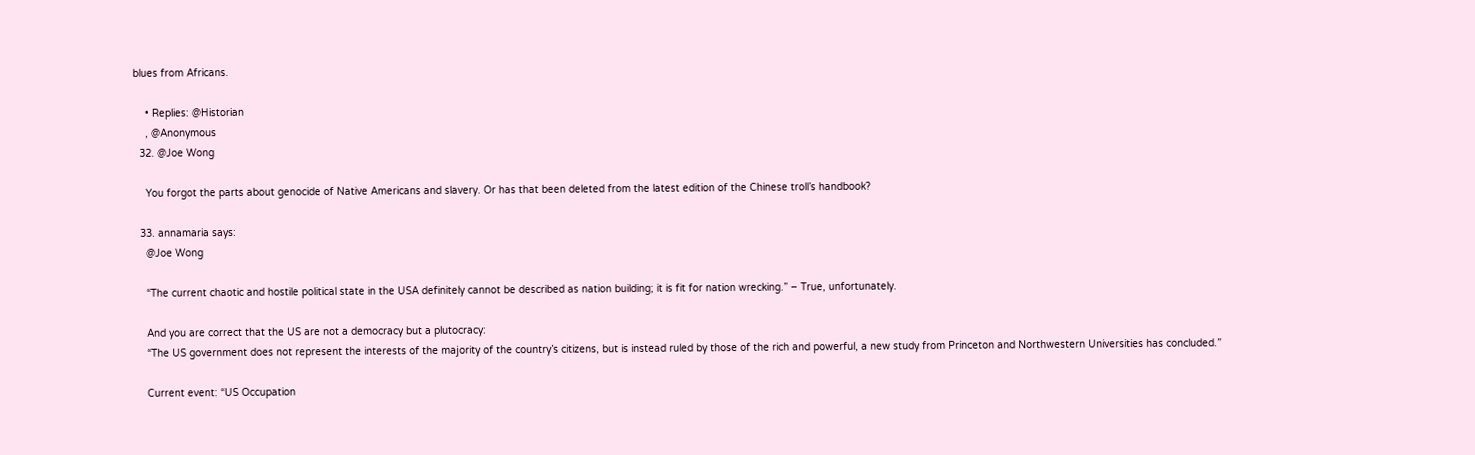blues from Africans.

    • Replies: @Historian
    , @Anonymous
  32. @Joe Wong

    You forgot the parts about genocide of Native Americans and slavery. Or has that been deleted from the latest edition of the Chinese troll’s handbook?

  33. annamaria says:
    @Joe Wong

    “The current chaotic and hostile political state in the USA definitely cannot be described as nation building; it is fit for nation wrecking.” – True, unfortunately.

    And you are correct that the US are not a democracy but a plutocracy:
    “The US government does not represent the interests of the majority of the country’s citizens, but is instead ruled by those of the rich and powerful, a new study from Princeton and Northwestern Universities has concluded.”

    Current event: “US Occupation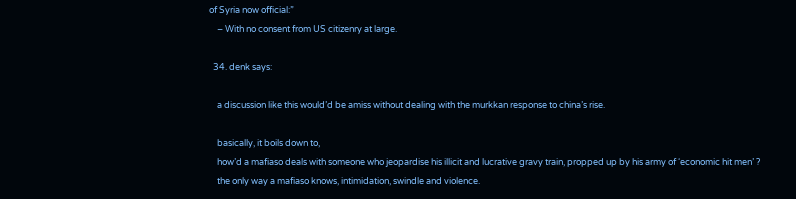of Syria now official:”
    – With no consent from US citizenry at large.

  34. denk says:

    a discussion like this would’d be amiss without dealing with the murkkan response to china’s rise.

    basically, it boils down to,
    how’d a mafiaso deals with someone who jeopardise his illicit and lucrative gravy train, propped up by his army of ‘economic hit men’ ?
    the only way a mafiaso knows, intimidation, swindle and violence.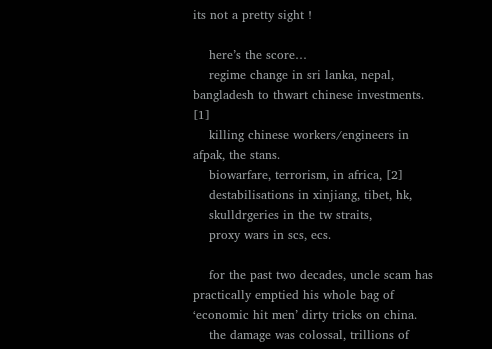its not a pretty sight !

    here’s the score…
    regime change in sri lanka, nepal, bangladesh to thwart chinese investments. [1]
    killing chinese workers/engineers in afpak, the stans.
    biowarfare, terrorism, in africa, [2]
    destabilisations in xinjiang, tibet, hk,
    skulldrgeries in the tw straits,
    proxy wars in scs, ecs.

    for the past two decades, uncle scam has practically emptied his whole bag of ‘economic hit men’ dirty tricks on china.
    the damage was colossal, trillions of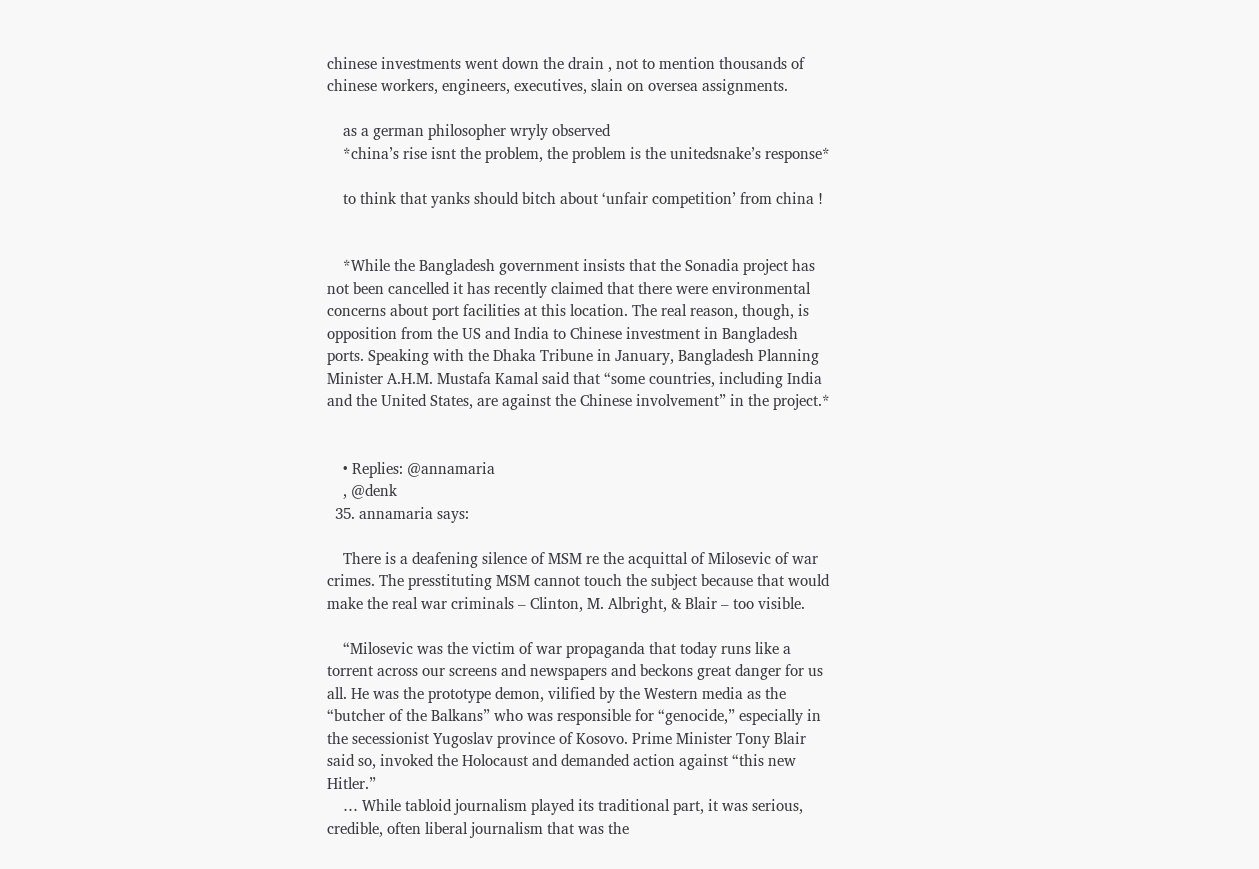chinese investments went down the drain , not to mention thousands of chinese workers, engineers, executives, slain on oversea assignments.

    as a german philosopher wryly observed
    *china’s rise isnt the problem, the problem is the unitedsnake’s response*

    to think that yanks should bitch about ‘unfair competition’ from china !


    *While the Bangladesh government insists that the Sonadia project has not been cancelled it has recently claimed that there were environmental concerns about port facilities at this location. The real reason, though, is opposition from the US and India to Chinese investment in Bangladesh ports. Speaking with the Dhaka Tribune in January, Bangladesh Planning Minister A.H.M. Mustafa Kamal said that “some countries, including India and the United States, are against the Chinese involvement” in the project.*


    • Replies: @annamaria
    , @denk
  35. annamaria says:

    There is a deafening silence of MSM re the acquittal of Milosevic of war crimes. The presstituting MSM cannot touch the subject because that would make the real war criminals – Clinton, M. Albright, & Blair – too visible.

    “Milosevic was the victim of war propaganda that today runs like a torrent across our screens and newspapers and beckons great danger for us all. He was the prototype demon, vilified by the Western media as the “butcher of the Balkans” who was responsible for “genocide,” especially in the secessionist Yugoslav province of Kosovo. Prime Minister Tony Blair said so, invoked the Holocaust and demanded action against “this new Hitler.”
    … While tabloid journalism played its traditional part, it was serious, credible, often liberal journalism that was the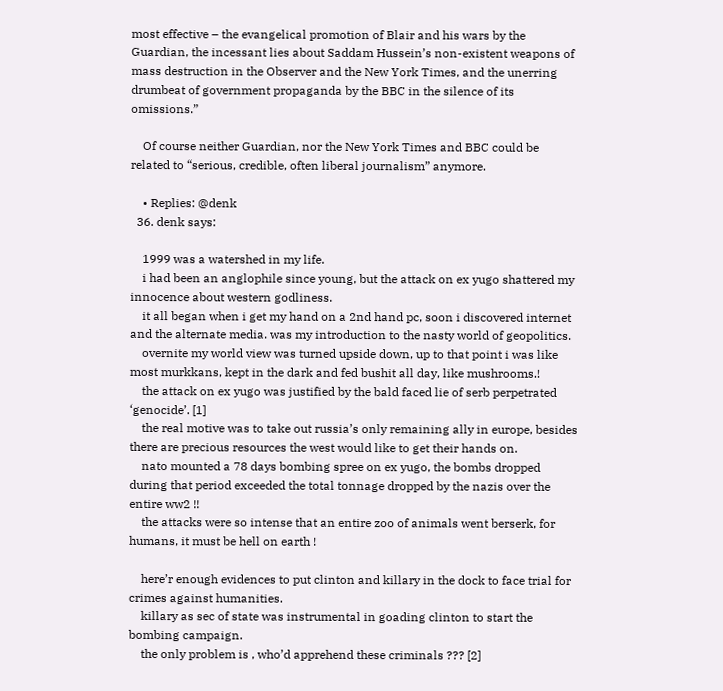most effective – the evangelical promotion of Blair and his wars by the Guardian, the incessant lies about Saddam Hussein’s non-existent weapons of mass destruction in the Observer and the New York Times, and the unerring drumbeat of government propaganda by the BBC in the silence of its omissions.”

    Of course neither Guardian, nor the New York Times and BBC could be related to “serious, credible, often liberal journalism” anymore.

    • Replies: @denk
  36. denk says:

    1999 was a watershed in my life.
    i had been an anglophile since young, but the attack on ex yugo shattered my innocence about western godliness.
    it all began when i get my hand on a 2nd hand pc, soon i discovered internet and the alternate media. was my introduction to the nasty world of geopolitics.
    overnite my world view was turned upside down, up to that point i was like most murkkans, kept in the dark and fed bushit all day, like mushrooms.!
    the attack on ex yugo was justified by the bald faced lie of serb perpetrated ‘genocide’. [1]
    the real motive was to take out russia’s only remaining ally in europe, besides there are precious resources the west would like to get their hands on.
    nato mounted a 78 days bombing spree on ex yugo, the bombs dropped during that period exceeded the total tonnage dropped by the nazis over the entire ww2 !!
    the attacks were so intense that an entire zoo of animals went berserk, for humans, it must be hell on earth !

    here’r enough evidences to put clinton and killary in the dock to face trial for crimes against humanities.
    killary as sec of state was instrumental in goading clinton to start the bombing campaign.
    the only problem is , who’d apprehend these criminals ??? [2]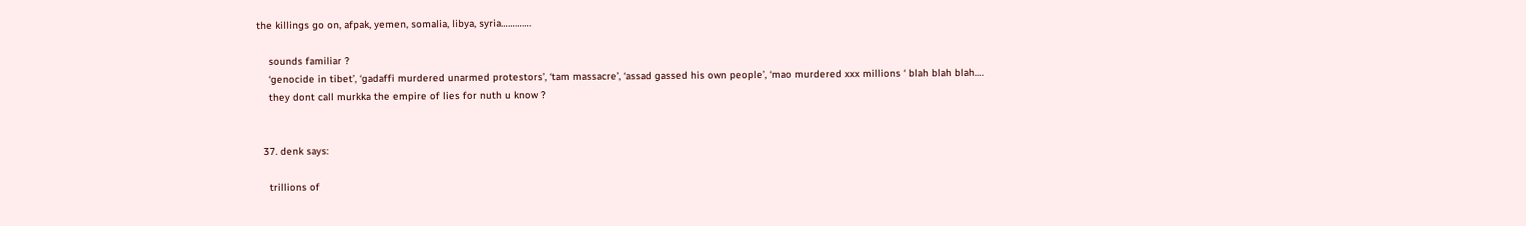the killings go on, afpak, yemen, somalia, libya, syria………….

    sounds familiar ?
    ‘genocide in tibet’, ‘gadaffi murdered unarmed protestors’, ‘tam massacre’, ‘assad gassed his own people’, ‘mao murdered xxx millions ‘ blah blah blah….
    they dont call murkka the empire of lies for nuth u know ?


  37. denk says:

    trillions of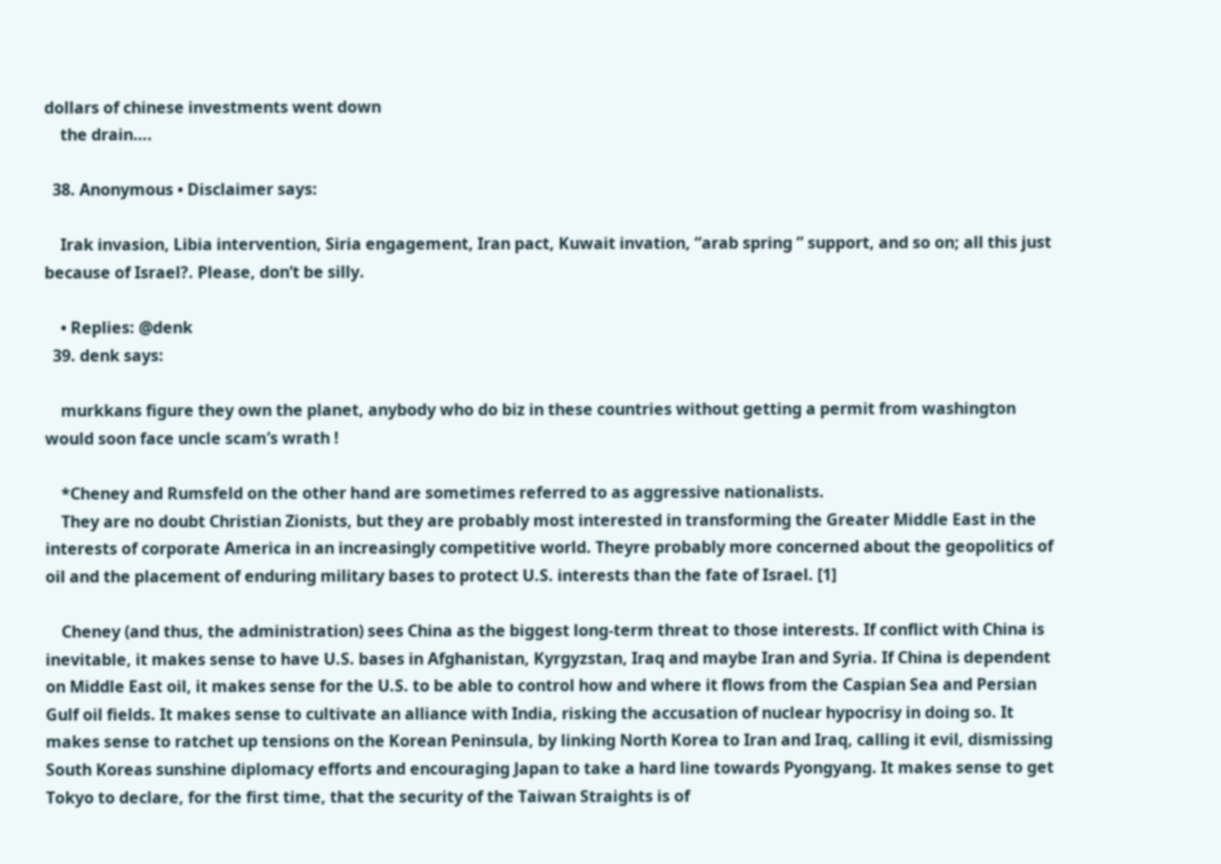dollars of chinese investments went down
    the drain….

  38. Anonymous • Disclaimer says:

    Irak invasion, Libia intervention, Siria engagement, Iran pact, Kuwait invation, “arab spring ” support, and so on; all this just because of Israel?. Please, don’t be silly.

    • Replies: @denk
  39. denk says:

    murkkans figure they own the planet, anybody who do biz in these countries without getting a permit from washington would soon face uncle scam’s wrath !

    *Cheney and Rumsfeld on the other hand are sometimes referred to as aggressive nationalists.
    They are no doubt Christian Zionists, but they are probably most interested in transforming the Greater Middle East in the interests of corporate America in an increasingly competitive world. Theyre probably more concerned about the geopolitics of oil and the placement of enduring military bases to protect U.S. interests than the fate of Israel. [1]

    Cheney (and thus, the administration) sees China as the biggest long-term threat to those interests. If conflict with China is inevitable, it makes sense to have U.S. bases in Afghanistan, Kyrgyzstan, Iraq and maybe Iran and Syria. If China is dependent on Middle East oil, it makes sense for the U.S. to be able to control how and where it flows from the Caspian Sea and Persian Gulf oil fields. It makes sense to cultivate an alliance with India, risking the accusation of nuclear hypocrisy in doing so. It makes sense to ratchet up tensions on the Korean Peninsula, by linking North Korea to Iran and Iraq, calling it evil, dismissing South Koreas sunshine diplomacy efforts and encouraging Japan to take a hard line towards Pyongyang. It makes sense to get Tokyo to declare, for the first time, that the security of the Taiwan Straights is of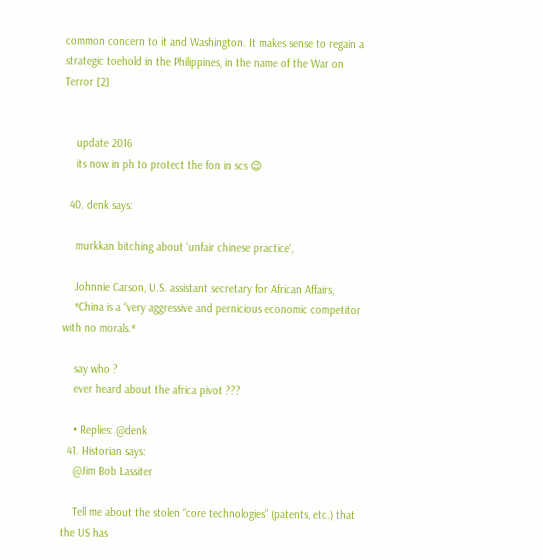common concern to it and Washington. It makes sense to regain a strategic toehold in the Philippines, in the name of the War on Terror [2]


    update 2016
    its now in ph to protect the fon in scs 😉

  40. denk says:

    murkkan bitching about ‘unfair chinese practice‘,

    Johnnie Carson, U.S. assistant secretary for African Affairs,
    *China is a “very aggressive and pernicious economic competitor with no morals.*

    say who ?
    ever heard about the africa pivot ???

    • Replies: @denk
  41. Historian says:
    @Jim Bob Lassiter

    Tell me about the stolen “core technologies” (patents, etc.) that the US has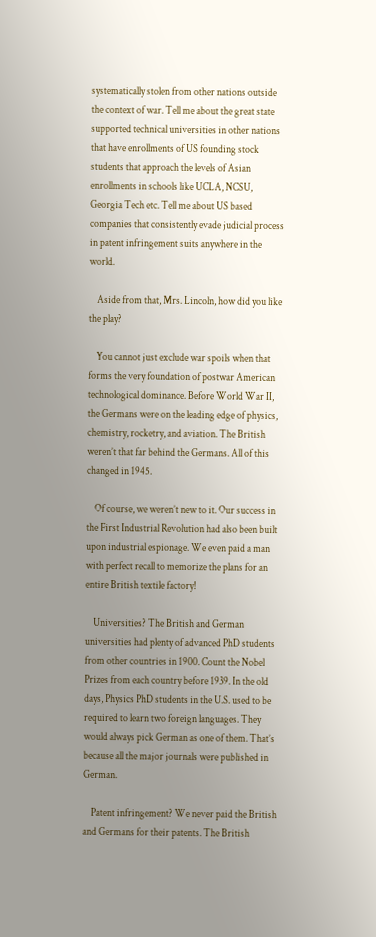systematically stolen from other nations outside the context of war. Tell me about the great state supported technical universities in other nations that have enrollments of US founding stock students that approach the levels of Asian enrollments in schools like UCLA, NCSU, Georgia Tech etc. Tell me about US based companies that consistently evade judicial process in patent infringement suits anywhere in the world.

    Aside from that, Mrs. Lincoln, how did you like the play?

    You cannot just exclude war spoils when that forms the very foundation of postwar American technological dominance. Before World War II, the Germans were on the leading edge of physics, chemistry, rocketry, and aviation. The British weren’t that far behind the Germans. All of this changed in 1945.

    Of course, we weren’t new to it. Our success in the First Industrial Revolution had also been built upon industrial espionage. We even paid a man with perfect recall to memorize the plans for an entire British textile factory!

    Universities? The British and German universities had plenty of advanced PhD students from other countries in 1900. Count the Nobel Prizes from each country before 1939. In the old days, Physics PhD students in the U.S. used to be required to learn two foreign languages. They would always pick German as one of them. That’s because all the major journals were published in German.

    Patent infringement? We never paid the British and Germans for their patents. The British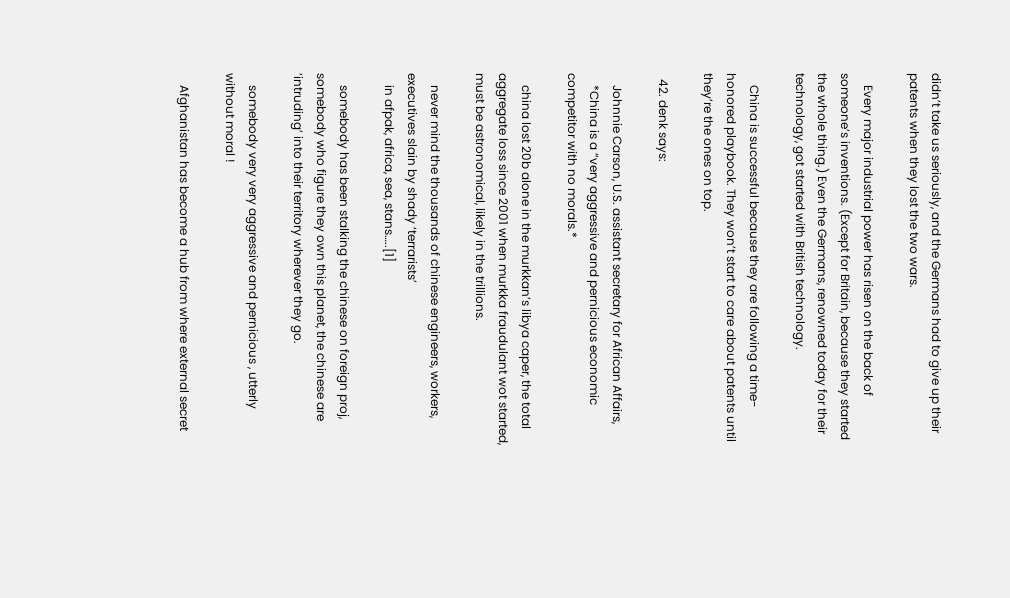didn’t take us seriously, and the Germans had to give up their patents when they lost the two wars.

    Every major industrial power has risen on the back of someone’s inventions. (Except for Britain, because they started the whole thing.) Even the Germans, renowned today for their technology, got started with British technology.

    China is successful because they are following a time-honored playbook. They won’t start to care about patents until they’re the ones on top.

  42. denk says:

    Johnnie Carson, U.S. assistant secretary for African Affairs,
    *China is a “very aggressive and pernicious economic competitor with no morals.*

    china lost 20b alone in the murkkan’s libya caper, the total aggregate loss since 2001 when murkka fraudulant wot started, must be astronomical, likely in the trillions.

    never mind the thousands of chinese engineers, workers, executives slain by shady ‘terrarists’
    in afpak, africa, sea, stans…..[1]

    somebody has been stalking the chinese on foreign proj, somebody who figure they own this planet, the chinese are ‘intruding’ into their territory wherever they go.

    somebody very very aggressive and pernicious , utterly without moral !

    Afghanistan has become a hub from where external secret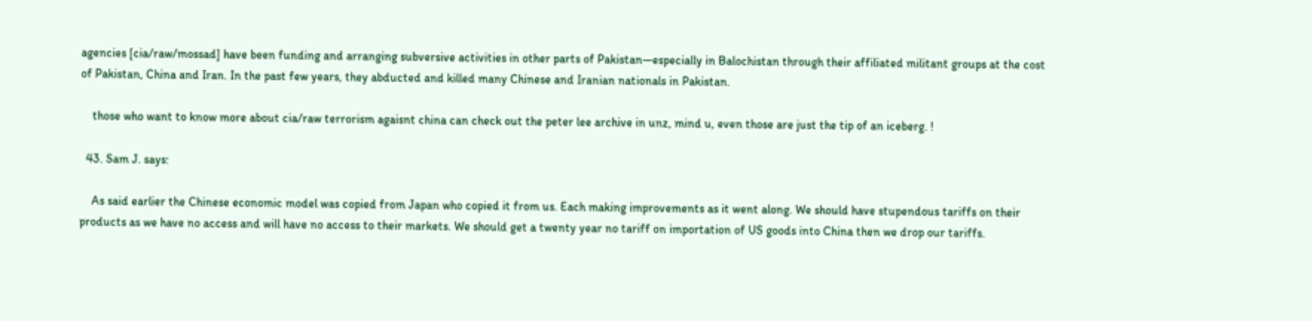agencies [cia/raw/mossad] have been funding and arranging subversive activities in other parts of Pakistan—especially in Balochistan through their affiliated militant groups at the cost of Pakistan, China and Iran. In the past few years, they abducted and killed many Chinese and Iranian nationals in Pakistan.

    those who want to know more about cia/raw terrorism agaisnt china can check out the peter lee archive in unz, mind u, even those are just the tip of an iceberg. !

  43. Sam J. says:

    As said earlier the Chinese economic model was copied from Japan who copied it from us. Each making improvements as it went along. We should have stupendous tariffs on their products as we have no access and will have no access to their markets. We should get a twenty year no tariff on importation of US goods into China then we drop our tariffs.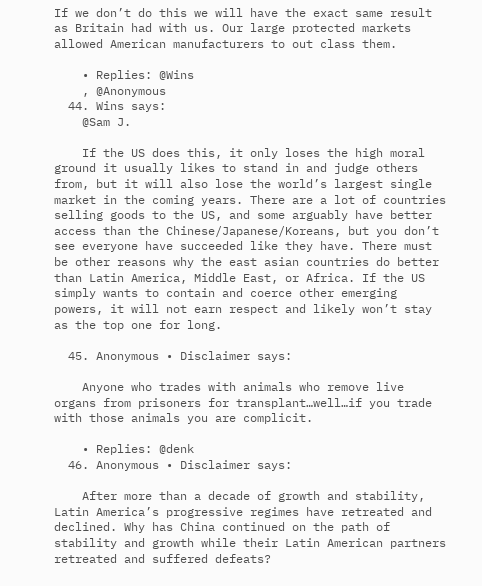If we don’t do this we will have the exact same result as Britain had with us. Our large protected markets allowed American manufacturers to out class them.

    • Replies: @Wins
    , @Anonymous
  44. Wins says:
    @Sam J.

    If the US does this, it only loses the high moral ground it usually likes to stand in and judge others from, but it will also lose the world’s largest single market in the coming years. There are a lot of countries selling goods to the US, and some arguably have better access than the Chinese/Japanese/Koreans, but you don’t see everyone have succeeded like they have. There must be other reasons why the east asian countries do better than Latin America, Middle East, or Africa. If the US simply wants to contain and coerce other emerging powers, it will not earn respect and likely won’t stay as the top one for long.

  45. Anonymous • Disclaimer says:

    Anyone who trades with animals who remove live organs from prisoners for transplant…well…if you trade with those animals you are complicit.

    • Replies: @denk
  46. Anonymous • Disclaimer says:

    After more than a decade of growth and stability, Latin America’s progressive regimes have retreated and declined. Why has China continued on the path of stability and growth while their Latin American partners retreated and suffered defeats?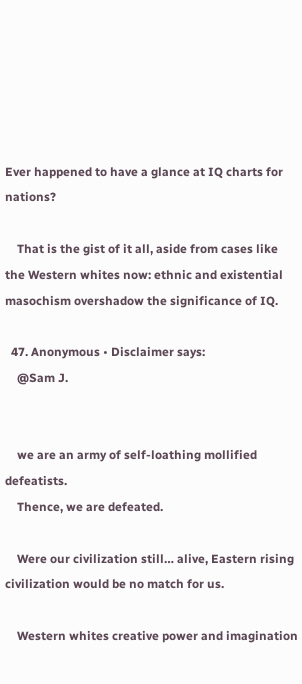Ever happened to have a glance at IQ charts for nations?

    That is the gist of it all, aside from cases like the Western whites now: ethnic and existential masochism overshadow the significance of IQ.

  47. Anonymous • Disclaimer says:
    @Sam J.


    we are an army of self-loathing mollified defeatists.
    Thence, we are defeated.

    Were our civilization still… alive, Eastern rising civilization would be no match for us.

    Western whites creative power and imagination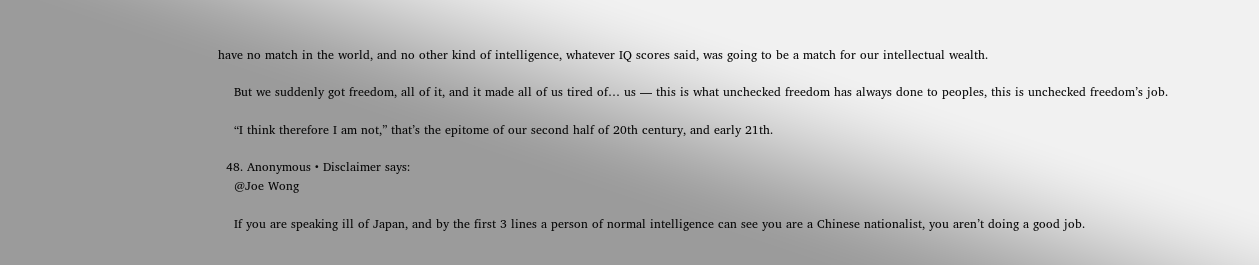have no match in the world, and no other kind of intelligence, whatever IQ scores said, was going to be a match for our intellectual wealth.

    But we suddenly got freedom, all of it, and it made all of us tired of… us — this is what unchecked freedom has always done to peoples, this is unchecked freedom’s job.

    “I think therefore I am not,” that’s the epitome of our second half of 20th century, and early 21th.

  48. Anonymous • Disclaimer says:
    @Joe Wong

    If you are speaking ill of Japan, and by the first 3 lines a person of normal intelligence can see you are a Chinese nationalist, you aren’t doing a good job.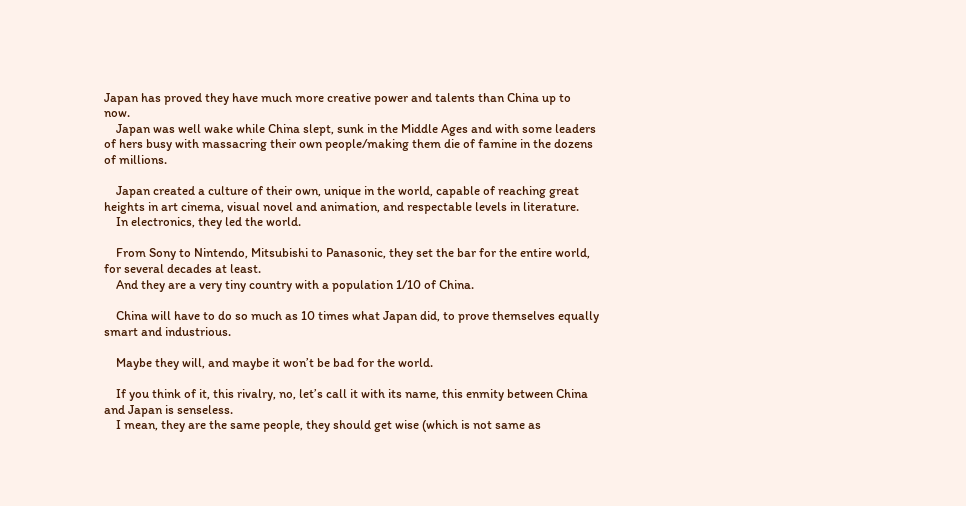Japan has proved they have much more creative power and talents than China up to now.
    Japan was well wake while China slept, sunk in the Middle Ages and with some leaders of hers busy with massacring their own people/making them die of famine in the dozens of millions.

    Japan created a culture of their own, unique in the world, capable of reaching great heights in art cinema, visual novel and animation, and respectable levels in literature.
    In electronics, they led the world.

    From Sony to Nintendo, Mitsubishi to Panasonic, they set the bar for the entire world, for several decades at least.
    And they are a very tiny country with a population 1/10 of China.

    China will have to do so much as 10 times what Japan did, to prove themselves equally smart and industrious.

    Maybe they will, and maybe it won’t be bad for the world.

    If you think of it, this rivalry, no, let’s call it with its name, this enmity between China and Japan is senseless.
    I mean, they are the same people, they should get wise (which is not same as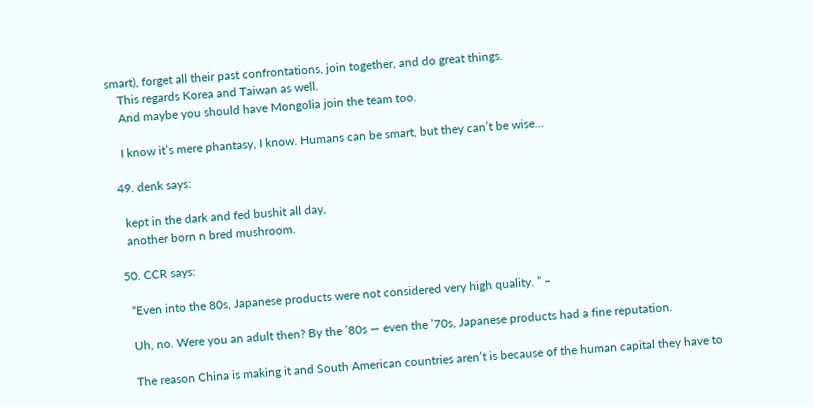smart), forget all their past confrontations, join together, and do great things.
    This regards Korea and Taiwan as well.
    And maybe you should have Mongolia join the team too.

    I know it’s mere phantasy, I know. Humans can be smart, but they can’t be wise…

  49. denk says:

    kept in the dark and fed bushit all day,
    another born n bred mushroom.

  50. CCR says:

    “Even into the 80s, Japanese products were not considered very high quality. ” –

    Uh, no. Were you an adult then? By the ’80s — even the ’70s, Japanese products had a fine reputation.

    The reason China is making it and South American countries aren’t is because of the human capital they have to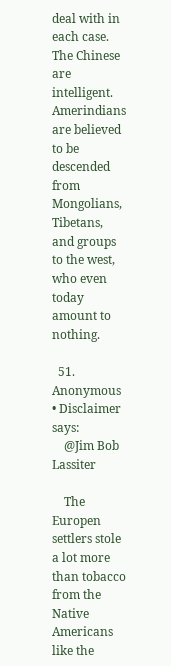deal with in each case. The Chinese are intelligent. Amerindians are believed to be descended from Mongolians, Tibetans, and groups to the west, who even today amount to nothing.

  51. Anonymous • Disclaimer says:
    @Jim Bob Lassiter

    The Europen settlers stole a lot more than tobacco from the Native Americans like the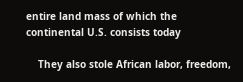entire land mass of which the continental U.S. consists today

    They also stole African labor, freedom,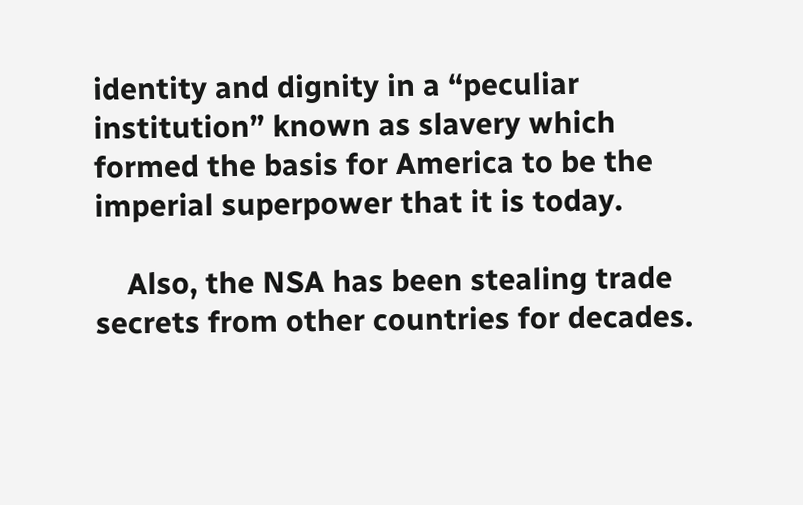identity and dignity in a “peculiar institution” known as slavery which formed the basis for America to be the imperial superpower that it is today.

    Also, the NSA has been stealing trade secrets from other countries for decades.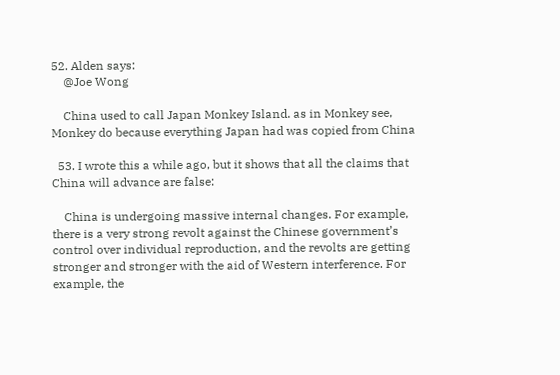52. Alden says:
    @Joe Wong

    China used to call Japan Monkey Island. as in Monkey see, Monkey do because everything Japan had was copied from China

  53. I wrote this a while ago, but it shows that all the claims that China will advance are false:

    China is undergoing massive internal changes. For example, there is a very strong revolt against the Chinese government’s control over individual reproduction, and the revolts are getting stronger and stronger with the aid of Western interference. For example, the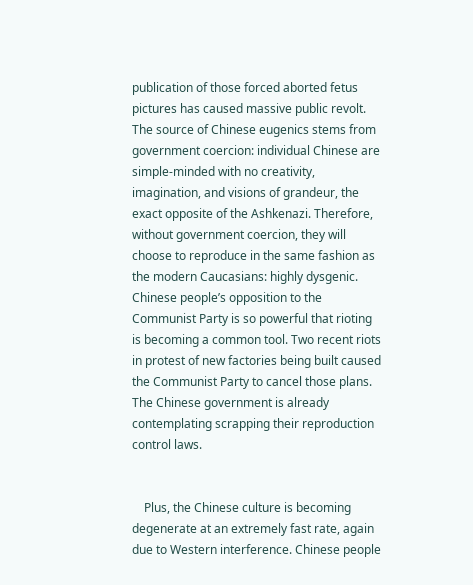publication of those forced aborted fetus pictures has caused massive public revolt. The source of Chinese eugenics stems from government coercion: individual Chinese are simple-minded with no creativity, imagination, and visions of grandeur, the exact opposite of the Ashkenazi. Therefore, without government coercion, they will choose to reproduce in the same fashion as the modern Caucasians: highly dysgenic. Chinese people’s opposition to the Communist Party is so powerful that rioting is becoming a common tool. Two recent riots in protest of new factories being built caused the Communist Party to cancel those plans. The Chinese government is already contemplating scrapping their reproduction control laws.


    Plus, the Chinese culture is becoming degenerate at an extremely fast rate, again due to Western interference. Chinese people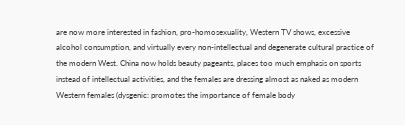are now more interested in fashion, pro-homosexuality, Western TV shows, excessive alcohol consumption, and virtually every non-intellectual and degenerate cultural practice of the modern West. China now holds beauty pageants, places too much emphasis on sports instead of intellectual activities, and the females are dressing almost as naked as modern Western females (dysgenic: promotes the importance of female body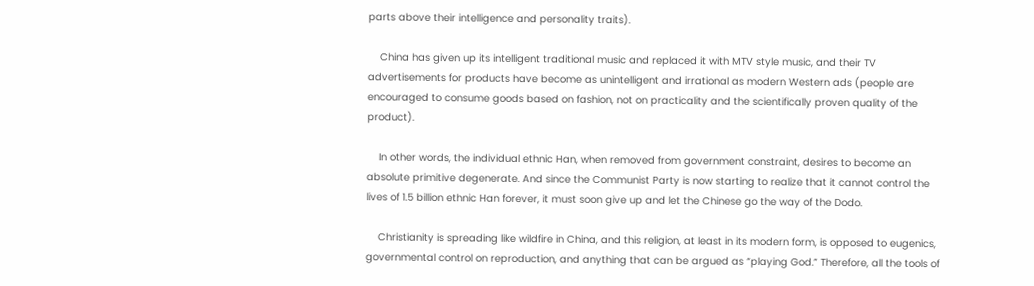parts above their intelligence and personality traits).

    China has given up its intelligent traditional music and replaced it with MTV style music, and their TV advertisements for products have become as unintelligent and irrational as modern Western ads (people are encouraged to consume goods based on fashion, not on practicality and the scientifically proven quality of the product).

    In other words, the individual ethnic Han, when removed from government constraint, desires to become an absolute primitive degenerate. And since the Communist Party is now starting to realize that it cannot control the lives of 1.5 billion ethnic Han forever, it must soon give up and let the Chinese go the way of the Dodo.

    Christianity is spreading like wildfire in China, and this religion, at least in its modern form, is opposed to eugenics, governmental control on reproduction, and anything that can be argued as “playing God.” Therefore, all the tools of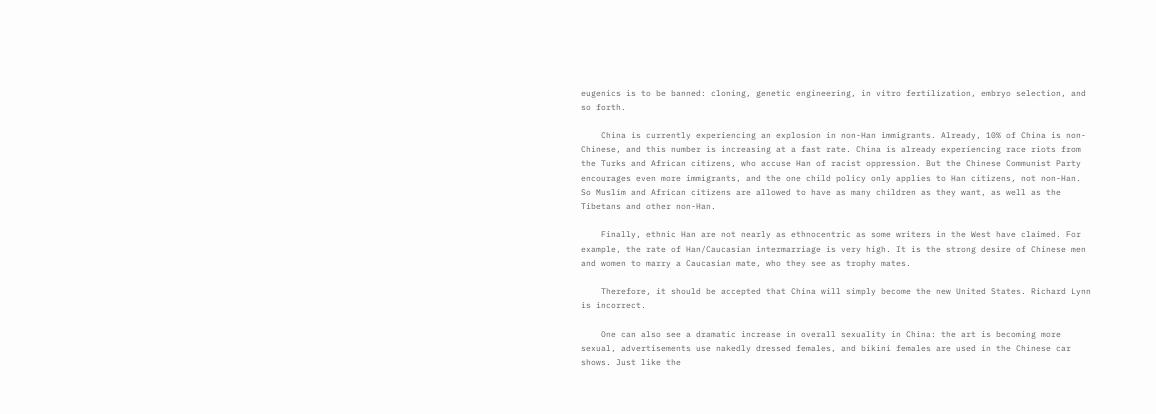eugenics is to be banned: cloning, genetic engineering, in vitro fertilization, embryo selection, and so forth.

    China is currently experiencing an explosion in non-Han immigrants. Already, 10% of China is non-Chinese, and this number is increasing at a fast rate. China is already experiencing race riots from the Turks and African citizens, who accuse Han of racist oppression. But the Chinese Communist Party encourages even more immigrants, and the one child policy only applies to Han citizens, not non-Han. So Muslim and African citizens are allowed to have as many children as they want, as well as the Tibetans and other non-Han.

    Finally, ethnic Han are not nearly as ethnocentric as some writers in the West have claimed. For example, the rate of Han/Caucasian intermarriage is very high. It is the strong desire of Chinese men and women to marry a Caucasian mate, who they see as trophy mates.

    Therefore, it should be accepted that China will simply become the new United States. Richard Lynn is incorrect.

    One can also see a dramatic increase in overall sexuality in China: the art is becoming more sexual, advertisements use nakedly dressed females, and bikini females are used in the Chinese car shows. Just like the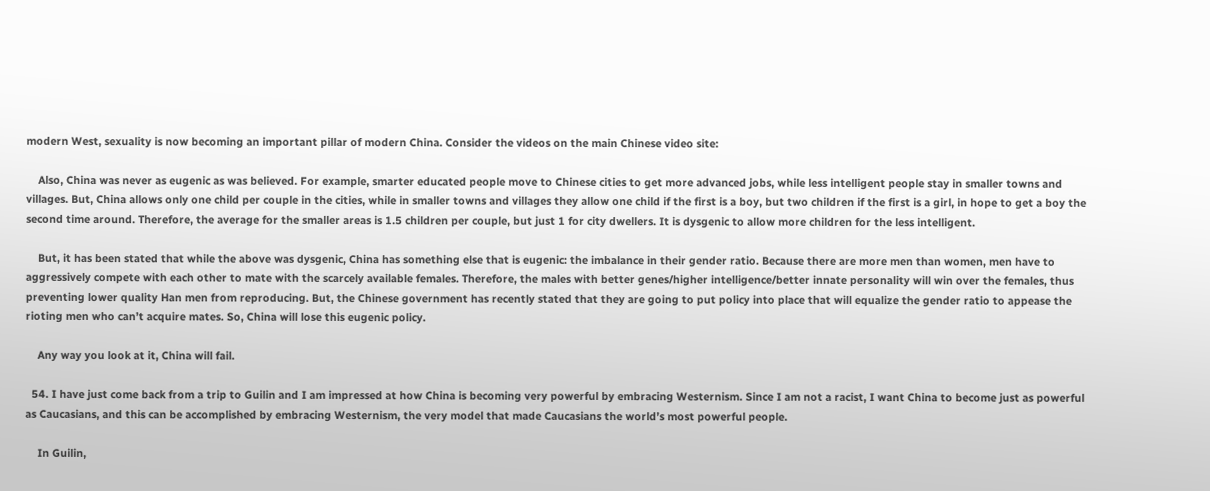modern West, sexuality is now becoming an important pillar of modern China. Consider the videos on the main Chinese video site:

    Also, China was never as eugenic as was believed. For example, smarter educated people move to Chinese cities to get more advanced jobs, while less intelligent people stay in smaller towns and villages. But, China allows only one child per couple in the cities, while in smaller towns and villages they allow one child if the first is a boy, but two children if the first is a girl, in hope to get a boy the second time around. Therefore, the average for the smaller areas is 1.5 children per couple, but just 1 for city dwellers. It is dysgenic to allow more children for the less intelligent.

    But, it has been stated that while the above was dysgenic, China has something else that is eugenic: the imbalance in their gender ratio. Because there are more men than women, men have to aggressively compete with each other to mate with the scarcely available females. Therefore, the males with better genes/higher intelligence/better innate personality will win over the females, thus preventing lower quality Han men from reproducing. But, the Chinese government has recently stated that they are going to put policy into place that will equalize the gender ratio to appease the rioting men who can’t acquire mates. So, China will lose this eugenic policy.

    Any way you look at it, China will fail.

  54. I have just come back from a trip to Guilin and I am impressed at how China is becoming very powerful by embracing Westernism. Since I am not a racist, I want China to become just as powerful as Caucasians, and this can be accomplished by embracing Westernism, the very model that made Caucasians the world’s most powerful people.

    In Guilin,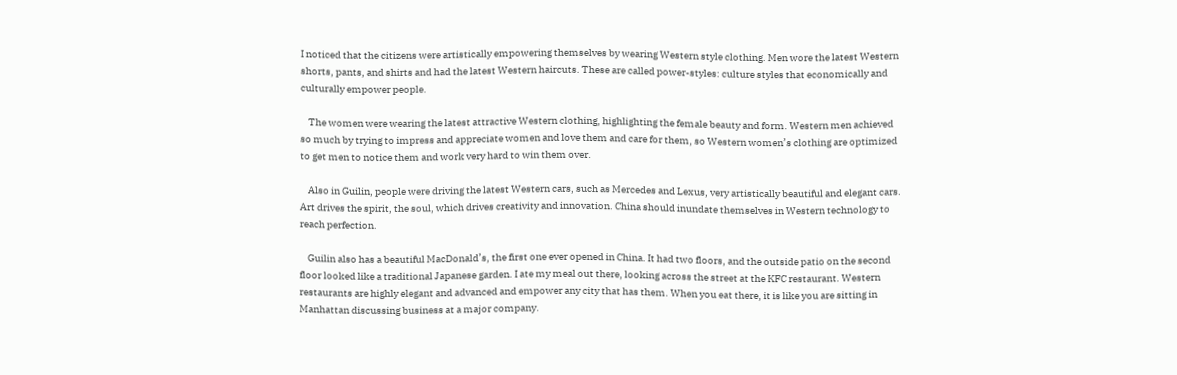I noticed that the citizens were artistically empowering themselves by wearing Western style clothing. Men wore the latest Western shorts, pants, and shirts and had the latest Western haircuts. These are called power-styles: culture styles that economically and culturally empower people.

    The women were wearing the latest attractive Western clothing, highlighting the female beauty and form. Western men achieved so much by trying to impress and appreciate women and love them and care for them, so Western women’s clothing are optimized to get men to notice them and work very hard to win them over.

    Also in Guilin, people were driving the latest Western cars, such as Mercedes and Lexus, very artistically beautiful and elegant cars. Art drives the spirit, the soul, which drives creativity and innovation. China should inundate themselves in Western technology to reach perfection.

    Guilin also has a beautiful MacDonald’s, the first one ever opened in China. It had two floors, and the outside patio on the second floor looked like a traditional Japanese garden. I ate my meal out there, looking across the street at the KFC restaurant. Western restaurants are highly elegant and advanced and empower any city that has them. When you eat there, it is like you are sitting in Manhattan discussing business at a major company.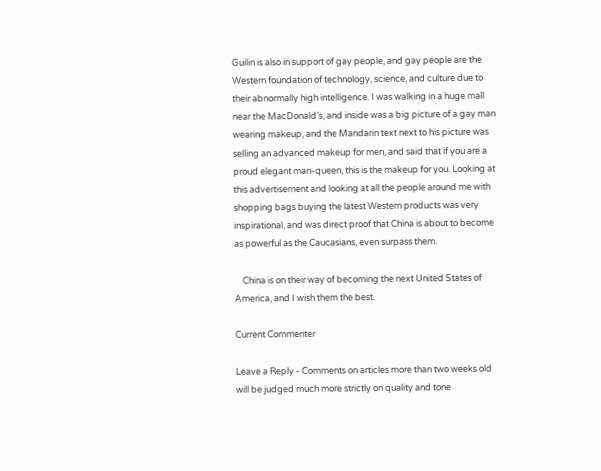Guilin is also in support of gay people, and gay people are the Western foundation of technology, science, and culture due to their abnormally high intelligence. I was walking in a huge mall near the MacDonald’s, and inside was a big picture of a gay man wearing makeup, and the Mandarin text next to his picture was selling an advanced makeup for men, and said that if you are a proud elegant man-queen, this is the makeup for you. Looking at this advertisement and looking at all the people around me with shopping bags buying the latest Western products was very inspirational, and was direct proof that China is about to become as powerful as the Caucasians, even surpass them.

    China is on their way of becoming the next United States of America, and I wish them the best.

Current Commenter

Leave a Reply - Comments on articles more than two weeks old will be judged much more strictly on quality and tone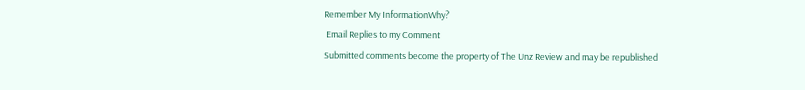Remember My InformationWhy?
 Email Replies to my Comment
Submitted comments become the property of The Unz Review and may be republished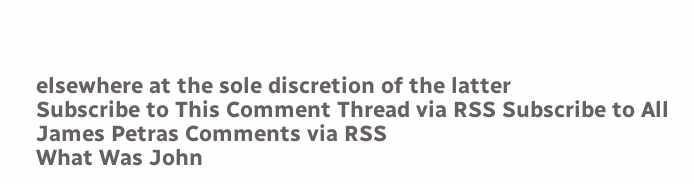elsewhere at the sole discretion of the latter
Subscribe to This Comment Thread via RSS Subscribe to All James Petras Comments via RSS
What Was John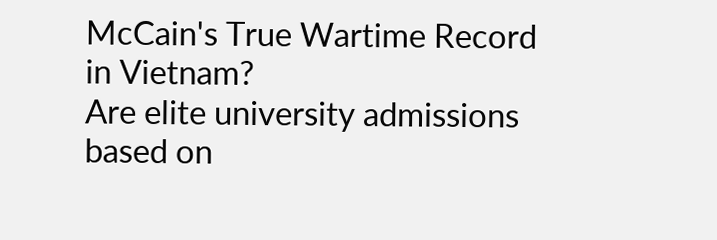McCain's True Wartime Record in Vietnam?
Are elite university admissions based on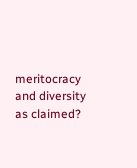meritocracy and diversity as claimed?